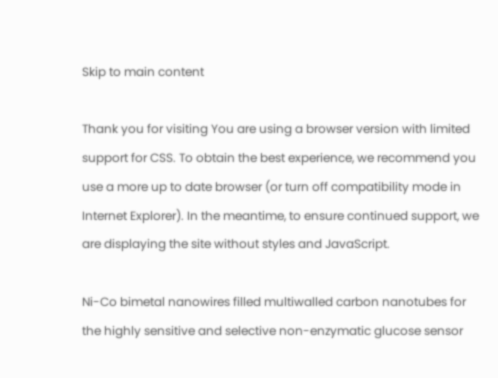Skip to main content

Thank you for visiting You are using a browser version with limited support for CSS. To obtain the best experience, we recommend you use a more up to date browser (or turn off compatibility mode in Internet Explorer). In the meantime, to ensure continued support, we are displaying the site without styles and JavaScript.

Ni-Co bimetal nanowires filled multiwalled carbon nanotubes for the highly sensitive and selective non-enzymatic glucose sensor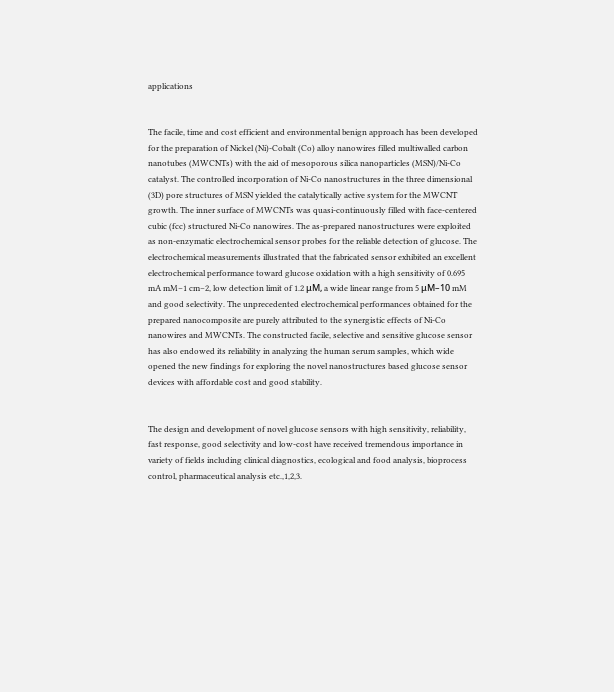applications


The facile, time and cost efficient and environmental benign approach has been developed for the preparation of Nickel (Ni)-Cobalt (Co) alloy nanowires filled multiwalled carbon nanotubes (MWCNTs) with the aid of mesoporous silica nanoparticles (MSN)/Ni-Co catalyst. The controlled incorporation of Ni-Co nanostructures in the three dimensional (3D) pore structures of MSN yielded the catalytically active system for the MWCNT growth. The inner surface of MWCNTs was quasi-continuously filled with face-centered cubic (fcc) structured Ni-Co nanowires. The as-prepared nanostructures were exploited as non-enzymatic electrochemical sensor probes for the reliable detection of glucose. The electrochemical measurements illustrated that the fabricated sensor exhibited an excellent electrochemical performance toward glucose oxidation with a high sensitivity of 0.695 mA mM−1 cm−2, low detection limit of 1.2 μM, a wide linear range from 5 μM–10 mM and good selectivity. The unprecedented electrochemical performances obtained for the prepared nanocomposite are purely attributed to the synergistic effects of Ni-Co nanowires and MWCNTs. The constructed facile, selective and sensitive glucose sensor has also endowed its reliability in analyzing the human serum samples, which wide opened the new findings for exploring the novel nanostructures based glucose sensor devices with affordable cost and good stability.


The design and development of novel glucose sensors with high sensitivity, reliability, fast response, good selectivity and low-cost have received tremendous importance in variety of fields including clinical diagnostics, ecological and food analysis, bioprocess control, pharmaceutical analysis etc.,1,2,3.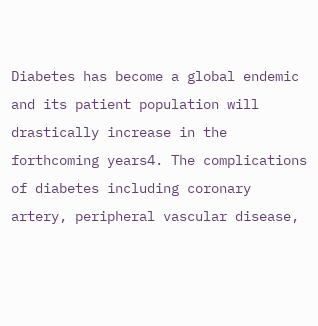Diabetes has become a global endemic and its patient population will drastically increase in the forthcoming years4. The complications of diabetes including coronary artery, peripheral vascular disease,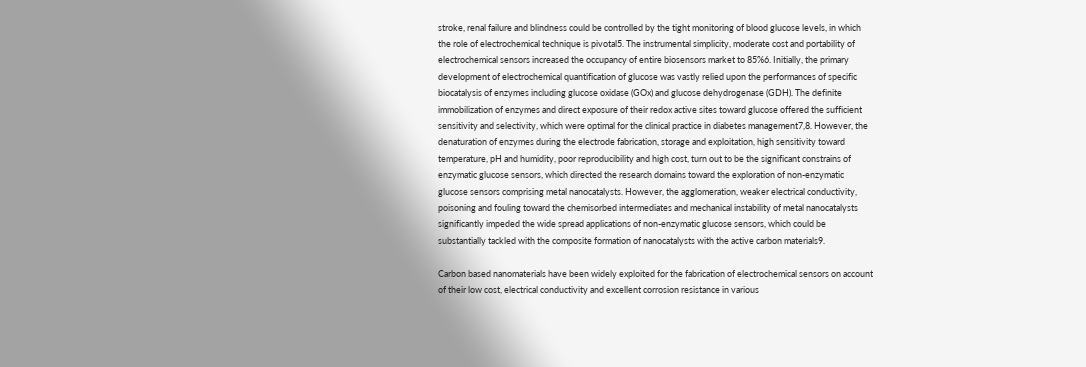stroke, renal failure and blindness could be controlled by the tight monitoring of blood glucose levels, in which the role of electrochemical technique is pivotal5. The instrumental simplicity, moderate cost and portability of electrochemical sensors increased the occupancy of entire biosensors market to 85%6. Initially, the primary development of electrochemical quantification of glucose was vastly relied upon the performances of specific biocatalysis of enzymes including glucose oxidase (GOx) and glucose dehydrogenase (GDH). The definite immobilization of enzymes and direct exposure of their redox active sites toward glucose offered the sufficient sensitivity and selectivity, which were optimal for the clinical practice in diabetes management7,8. However, the denaturation of enzymes during the electrode fabrication, storage and exploitation, high sensitivity toward temperature, pH and humidity, poor reproducibility and high cost, turn out to be the significant constrains of enzymatic glucose sensors, which directed the research domains toward the exploration of non-enzymatic glucose sensors comprising metal nanocatalysts. However, the agglomeration, weaker electrical conductivity, poisoning and fouling toward the chemisorbed intermediates and mechanical instability of metal nanocatalysts significantly impeded the wide spread applications of non-enzymatic glucose sensors, which could be substantially tackled with the composite formation of nanocatalysts with the active carbon materials9.

Carbon based nanomaterials have been widely exploited for the fabrication of electrochemical sensors on account of their low cost, electrical conductivity and excellent corrosion resistance in various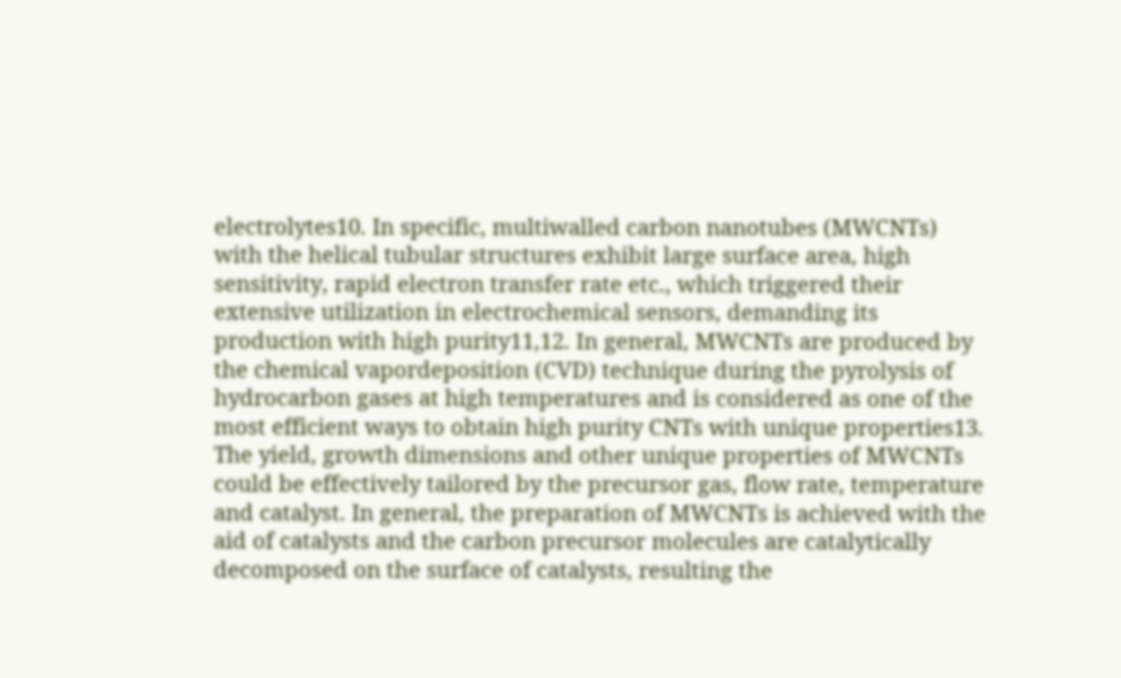electrolytes10. In specific, multiwalled carbon nanotubes (MWCNTs) with the helical tubular structures exhibit large surface area, high sensitivity, rapid electron transfer rate etc., which triggered their extensive utilization in electrochemical sensors, demanding its production with high purity11,12. In general, MWCNTs are produced by the chemical vapordeposition (CVD) technique during the pyrolysis of hydrocarbon gases at high temperatures and is considered as one of the most efficient ways to obtain high purity CNTs with unique properties13. The yield, growth dimensions and other unique properties of MWCNTs could be effectively tailored by the precursor gas, flow rate, temperature and catalyst. In general, the preparation of MWCNTs is achieved with the aid of catalysts and the carbon precursor molecules are catalytically decomposed on the surface of catalysts, resulting the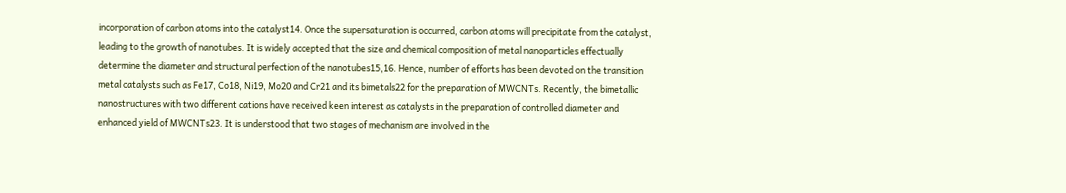incorporation of carbon atoms into the catalyst14. Once the supersaturation is occurred, carbon atoms will precipitate from the catalyst, leading to the growth of nanotubes. It is widely accepted that the size and chemical composition of metal nanoparticles effectually determine the diameter and structural perfection of the nanotubes15,16. Hence, number of efforts has been devoted on the transition metal catalysts such as Fe17, Co18, Ni19, Mo20 and Cr21 and its bimetals22 for the preparation of MWCNTs. Recently, the bimetallic nanostructures with two different cations have received keen interest as catalysts in the preparation of controlled diameter and enhanced yield of MWCNTs23. It is understood that two stages of mechanism are involved in the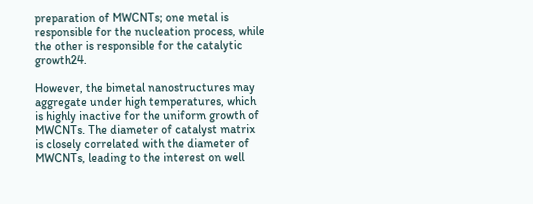preparation of MWCNTs; one metal is responsible for the nucleation process, while the other is responsible for the catalytic growth24.

However, the bimetal nanostructures may aggregate under high temperatures, which is highly inactive for the uniform growth of MWCNTs. The diameter of catalyst matrix is closely correlated with the diameter of MWCNTs, leading to the interest on well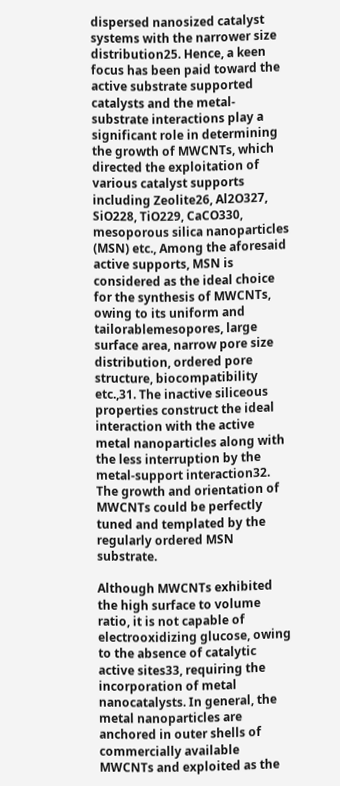dispersed nanosized catalyst systems with the narrower size distribution25. Hence, a keen focus has been paid toward the active substrate supported catalysts and the metal-substrate interactions play a significant role in determining the growth of MWCNTs, which directed the exploitation of various catalyst supports including Zeolite26, Al2O327, SiO228, TiO229, CaCO330, mesoporous silica nanoparticles (MSN) etc., Among the aforesaid active supports, MSN is considered as the ideal choice for the synthesis of MWCNTs, owing to its uniform and tailorablemesopores, large surface area, narrow pore size distribution, ordered pore structure, biocompatibility etc.,31. The inactive siliceous properties construct the ideal interaction with the active metal nanoparticles along with the less interruption by the metal-support interaction32. The growth and orientation of MWCNTs could be perfectly tuned and templated by the regularly ordered MSN substrate.

Although MWCNTs exhibited the high surface to volume ratio, it is not capable of electrooxidizing glucose, owing to the absence of catalytic active sites33, requiring the incorporation of metal nanocatalysts. In general, the metal nanoparticles are anchored in outer shells of commercially available MWCNTs and exploited as the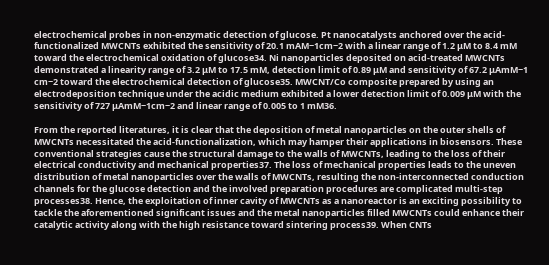electrochemical probes in non-enzymatic detection of glucose. Pt nanocatalysts anchored over the acid-functionalized MWCNTs exhibited the sensitivity of 20.1 mAM−1cm−2 with a linear range of 1.2 μM to 8.4 mM toward the electrochemical oxidation of glucose34. Ni nanoparticles deposited on acid-treated MWCNTs demonstrated a linearity range of 3.2 μM to 17.5 mM, detection limit of 0.89 μM and sensitivity of 67.2 μAmM−1 cm−2 toward the electrochemical detection of glucose35. MWCNT/Co composite prepared by using an electrodeposition technique under the acidic medium exhibited a lower detection limit of 0.009 μM with the sensitivity of 727 μAmM−1cm−2 and linear range of 0.005 to 1 mM36.

From the reported literatures, it is clear that the deposition of metal nanoparticles on the outer shells of MWCNTs necessitated the acid-functionalization, which may hamper their applications in biosensors. These conventional strategies cause the structural damage to the walls of MWCNTs, leading to the loss of their electrical conductivity and mechanical properties37. The loss of mechanical properties leads to the uneven distribution of metal nanoparticles over the walls of MWCNTs, resulting the non-interconnected conduction channels for the glucose detection and the involved preparation procedures are complicated multi-step processes38. Hence, the exploitation of inner cavity of MWCNTs as a nanoreactor is an exciting possibility to tackle the aforementioned significant issues and the metal nanoparticles filled MWCNTs could enhance their catalytic activity along with the high resistance toward sintering process39. When CNTs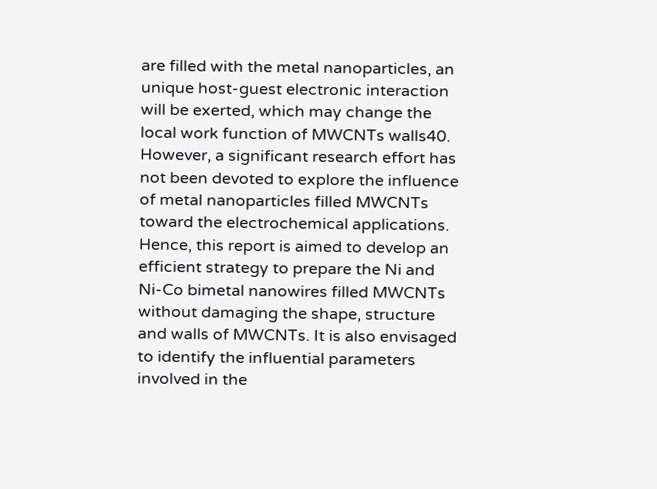are filled with the metal nanoparticles, an unique host-guest electronic interaction will be exerted, which may change the local work function of MWCNTs walls40. However, a significant research effort has not been devoted to explore the influence of metal nanoparticles filled MWCNTs toward the electrochemical applications. Hence, this report is aimed to develop an efficient strategy to prepare the Ni and Ni-Co bimetal nanowires filled MWCNTs without damaging the shape, structure and walls of MWCNTs. It is also envisaged to identify the influential parameters involved in the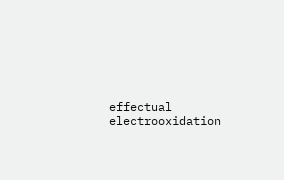effectual electrooxidation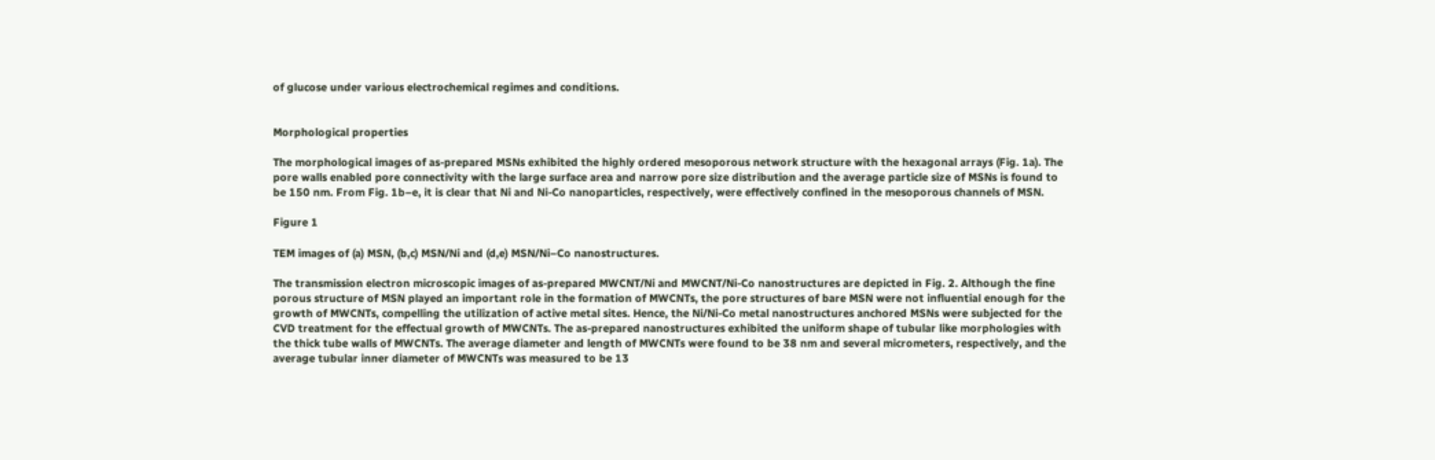of glucose under various electrochemical regimes and conditions.


Morphological properties

The morphological images of as-prepared MSNs exhibited the highly ordered mesoporous network structure with the hexagonal arrays (Fig. 1a). The pore walls enabled pore connectivity with the large surface area and narrow pore size distribution and the average particle size of MSNs is found to be 150 nm. From Fig. 1b–e, it is clear that Ni and Ni-Co nanoparticles, respectively, were effectively confined in the mesoporous channels of MSN.

Figure 1

TEM images of (a) MSN, (b,c) MSN/Ni and (d,e) MSN/Ni–Co nanostructures.

The transmission electron microscopic images of as-prepared MWCNT/Ni and MWCNT/Ni-Co nanostructures are depicted in Fig. 2. Although the fine porous structure of MSN played an important role in the formation of MWCNTs, the pore structures of bare MSN were not influential enough for the growth of MWCNTs, compelling the utilization of active metal sites. Hence, the Ni/Ni-Co metal nanostructures anchored MSNs were subjected for the CVD treatment for the effectual growth of MWCNTs. The as-prepared nanostructures exhibited the uniform shape of tubular like morphologies with the thick tube walls of MWCNTs. The average diameter and length of MWCNTs were found to be 38 nm and several micrometers, respectively, and the average tubular inner diameter of MWCNTs was measured to be 13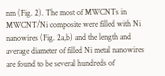nm (Fig. 2). The most of MWCNTs in MWCNT/Ni composite were filled with Ni nanowires (Fig. 2a,b) and the length and average diameter of filled Ni metal nanowires are found to be several hundreds of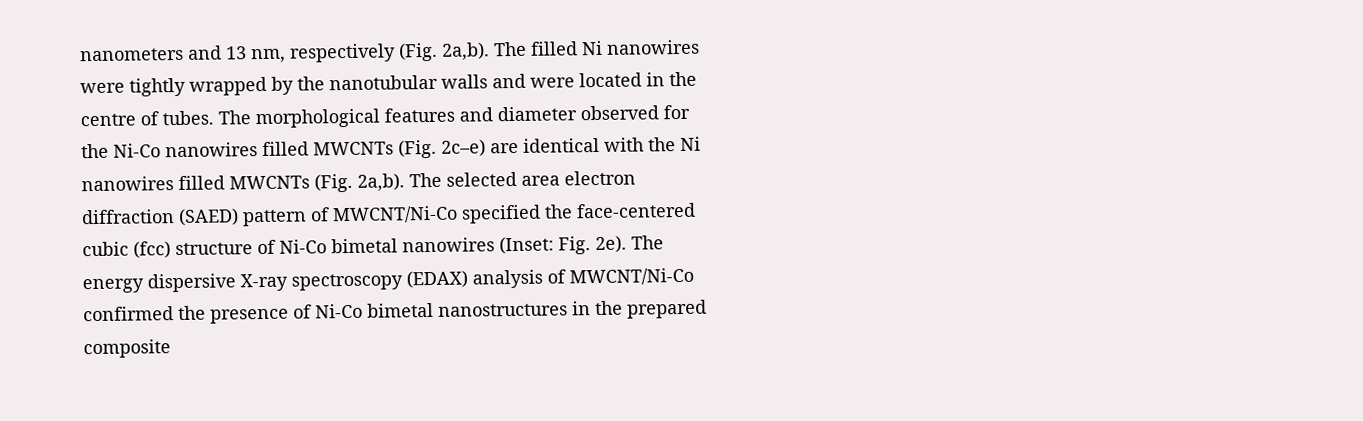nanometers and 13 nm, respectively (Fig. 2a,b). The filled Ni nanowires were tightly wrapped by the nanotubular walls and were located in the centre of tubes. The morphological features and diameter observed for the Ni-Co nanowires filled MWCNTs (Fig. 2c–e) are identical with the Ni nanowires filled MWCNTs (Fig. 2a,b). The selected area electron diffraction (SAED) pattern of MWCNT/Ni-Co specified the face-centered cubic (fcc) structure of Ni-Co bimetal nanowires (Inset: Fig. 2e). The energy dispersive X-ray spectroscopy (EDAX) analysis of MWCNT/Ni-Co confirmed the presence of Ni-Co bimetal nanostructures in the prepared composite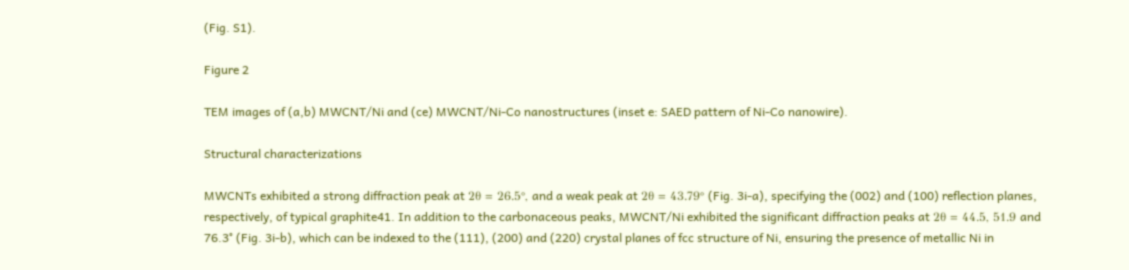(Fig. S1).

Figure 2

TEM images of (a,b) MWCNT/Ni and (ce) MWCNT/Ni-Co nanostructures (inset e: SAED pattern of Ni-Co nanowire).

Structural characterizations

MWCNTs exhibited a strong diffraction peak at 2θ = 26.5°, and a weak peak at 2θ = 43.79° (Fig. 3i-a), specifying the (002) and (100) reflection planes, respectively, of typical graphite41. In addition to the carbonaceous peaks, MWCNT/Ni exhibited the significant diffraction peaks at 2θ = 44.5, 51.9 and 76.3° (Fig. 3i-b), which can be indexed to the (111), (200) and (220) crystal planes of fcc structure of Ni, ensuring the presence of metallic Ni in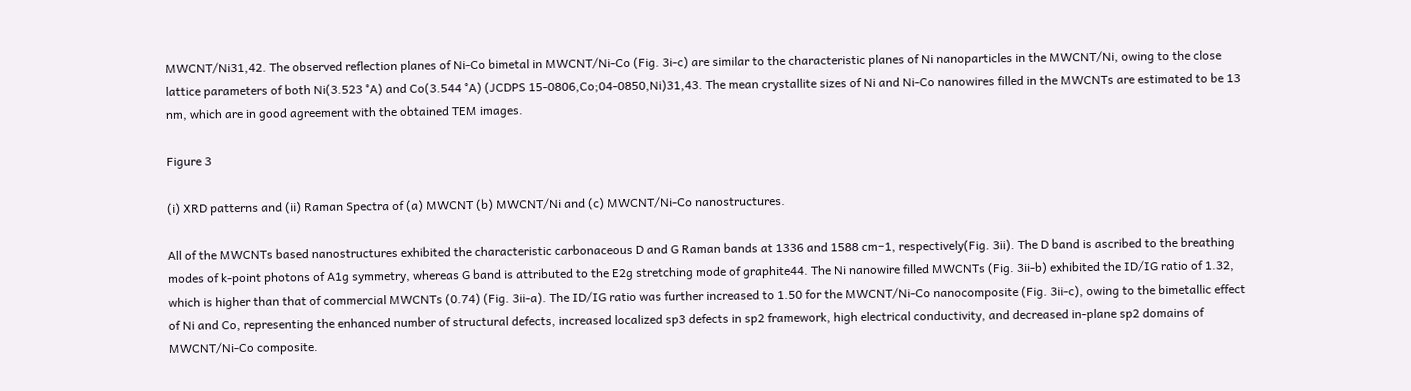MWCNT/Ni31,42. The observed reflection planes of Ni-Co bimetal in MWCNT/Ni-Co (Fig. 3i-c) are similar to the characteristic planes of Ni nanoparticles in the MWCNT/Ni, owing to the close lattice parameters of both Ni(3.523 °A) and Co(3.544 °A) (JCDPS 15-0806,Co;04-0850,Ni)31,43. The mean crystallite sizes of Ni and Ni-Co nanowires filled in the MWCNTs are estimated to be 13 nm, which are in good agreement with the obtained TEM images.

Figure 3

(i) XRD patterns and (ii) Raman Spectra of (a) MWCNT (b) MWCNT/Ni and (c) MWCNT/Ni-Co nanostructures.

All of the MWCNTs based nanostructures exhibited the characteristic carbonaceous D and G Raman bands at 1336 and 1588 cm−1, respectively(Fig. 3ii). The D band is ascribed to the breathing modes of k-point photons of A1g symmetry, whereas G band is attributed to the E2g stretching mode of graphite44. The Ni nanowire filled MWCNTs (Fig. 3ii-b) exhibited the ID/IG ratio of 1.32, which is higher than that of commercial MWCNTs (0.74) (Fig. 3ii-a). The ID/IG ratio was further increased to 1.50 for the MWCNT/Ni-Co nanocomposite (Fig. 3ii-c), owing to the bimetallic effect of Ni and Co, representing the enhanced number of structural defects, increased localized sp3 defects in sp2 framework, high electrical conductivity, and decreased in-plane sp2 domains of MWCNT/Ni-Co composite.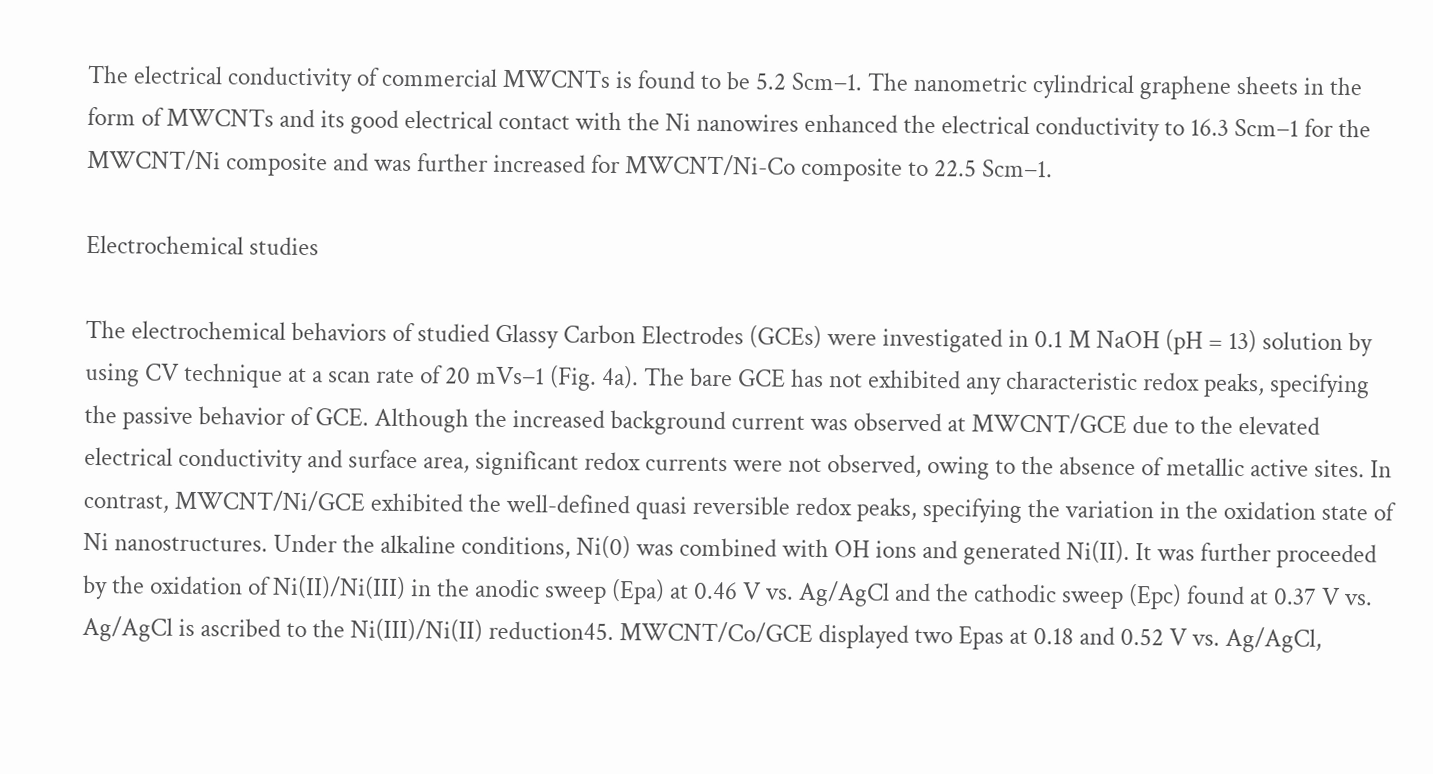The electrical conductivity of commercial MWCNTs is found to be 5.2 Scm−1. The nanometric cylindrical graphene sheets in the form of MWCNTs and its good electrical contact with the Ni nanowires enhanced the electrical conductivity to 16.3 Scm−1 for the MWCNT/Ni composite and was further increased for MWCNT/Ni-Co composite to 22.5 Scm−1.

Electrochemical studies

The electrochemical behaviors of studied Glassy Carbon Electrodes (GCEs) were investigated in 0.1 M NaOH (pH = 13) solution by using CV technique at a scan rate of 20 mVs−1 (Fig. 4a). The bare GCE has not exhibited any characteristic redox peaks, specifying the passive behavior of GCE. Although the increased background current was observed at MWCNT/GCE due to the elevated electrical conductivity and surface area, significant redox currents were not observed, owing to the absence of metallic active sites. In contrast, MWCNT/Ni/GCE exhibited the well-defined quasi reversible redox peaks, specifying the variation in the oxidation state of Ni nanostructures. Under the alkaline conditions, Ni(0) was combined with OH ions and generated Ni(II). It was further proceeded by the oxidation of Ni(II)/Ni(III) in the anodic sweep (Epa) at 0.46 V vs. Ag/AgCl and the cathodic sweep (Epc) found at 0.37 V vs. Ag/AgCl is ascribed to the Ni(III)/Ni(II) reduction45. MWCNT/Co/GCE displayed two Epas at 0.18 and 0.52 V vs. Ag/AgCl,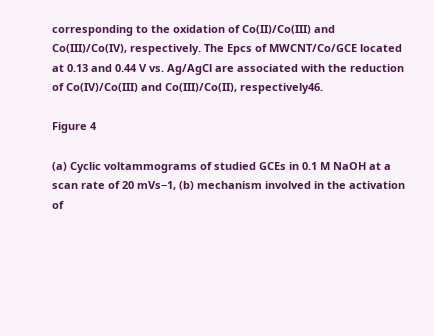corresponding to the oxidation of Co(II)/Co(III) and Co(III)/Co(IV), respectively. The Epcs of MWCNT/Co/GCE located at 0.13 and 0.44 V vs. Ag/AgCl are associated with the reduction of Co(IV)/Co(III) and Co(III)/Co(II), respectively46.

Figure 4

(a) Cyclic voltammograms of studied GCEs in 0.1 M NaOH at a scan rate of 20 mVs−1, (b) mechanism involved in the activation of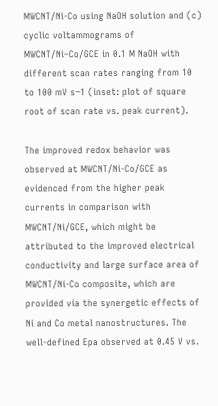MWCNT/Ni-Co using NaOH solution and (c) cyclic voltammograms of MWCNT/Ni–Co/GCE in 0.1 M NaOH with different scan rates ranging from 10 to 100 mV s−1 (inset: plot of square root of scan rate vs. peak current).

The improved redox behavior was observed at MWCNT/Ni-Co/GCE as evidenced from the higher peak currents in comparison with MWCNT/Ni/GCE, which might be attributed to the improved electrical conductivity and large surface area of MWCNT/Ni-Co composite, which are provided via the synergetic effects of Ni and Co metal nanostructures. The well-defined Epa observed at 0.45 V vs.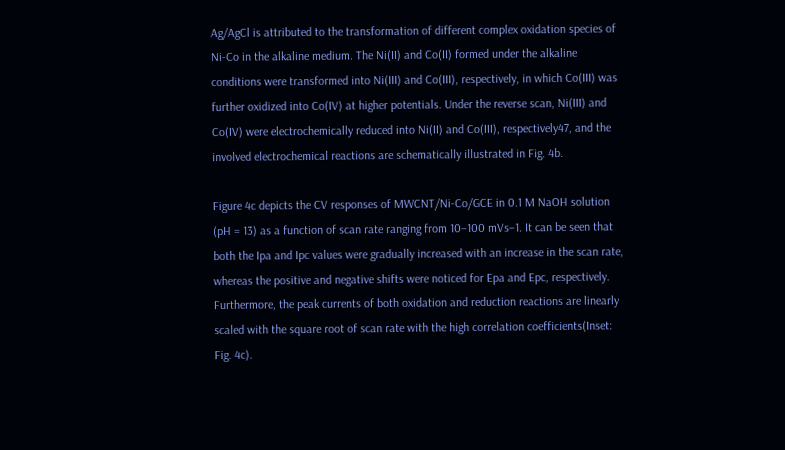Ag/AgCl is attributed to the transformation of different complex oxidation species of Ni-Co in the alkaline medium. The Ni(II) and Co(II) formed under the alkaline conditions were transformed into Ni(III) and Co(III), respectively, in which Co(III) was further oxidized into Co(IV) at higher potentials. Under the reverse scan, Ni(III) and Co(IV) were electrochemically reduced into Ni(II) and Co(III), respectively47, and the involved electrochemical reactions are schematically illustrated in Fig. 4b.

Figure 4c depicts the CV responses of MWCNT/Ni-Co/GCE in 0.1 M NaOH solution (pH = 13) as a function of scan rate ranging from 10–100 mVs−1. It can be seen that both the Ipa and Ipc values were gradually increased with an increase in the scan rate, whereas the positive and negative shifts were noticed for Epa and Epc, respectively. Furthermore, the peak currents of both oxidation and reduction reactions are linearly scaled with the square root of scan rate with the high correlation coefficients(Inset: Fig. 4c).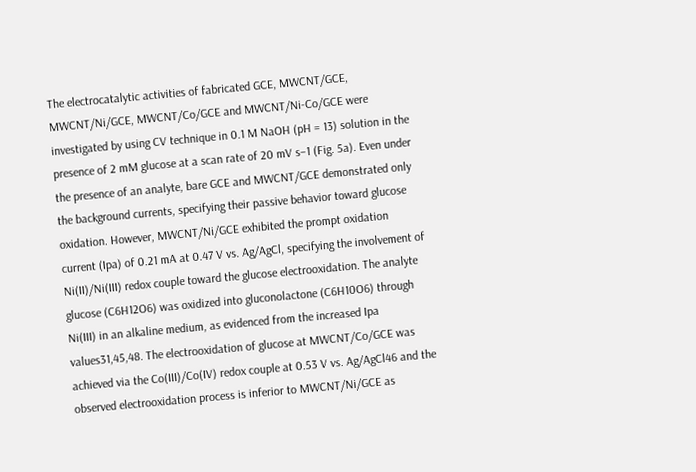The electrocatalytic activities of fabricated GCE, MWCNT/GCE, MWCNT/Ni/GCE, MWCNT/Co/GCE and MWCNT/Ni-Co/GCE were investigated by using CV technique in 0.1 M NaOH (pH = 13) solution in the presence of 2 mM glucose at a scan rate of 20 mV s−1 (Fig. 5a). Even under the presence of an analyte, bare GCE and MWCNT/GCE demonstrated only the background currents, specifying their passive behavior toward glucose oxidation. However, MWCNT/Ni/GCE exhibited the prompt oxidation current (Ipa) of 0.21 mA at 0.47 V vs. Ag/AgCl, specifying the involvement of Ni(II)/Ni(III) redox couple toward the glucose electrooxidation. The analyte glucose (C6H12O6) was oxidized into gluconolactone (C6H10O6) through Ni(III) in an alkaline medium, as evidenced from the increased Ipa values31,45,48. The electrooxidation of glucose at MWCNT/Co/GCE was achieved via the Co(III)/Co(IV) redox couple at 0.53 V vs. Ag/AgCl46 and the observed electrooxidation process is inferior to MWCNT/Ni/GCE as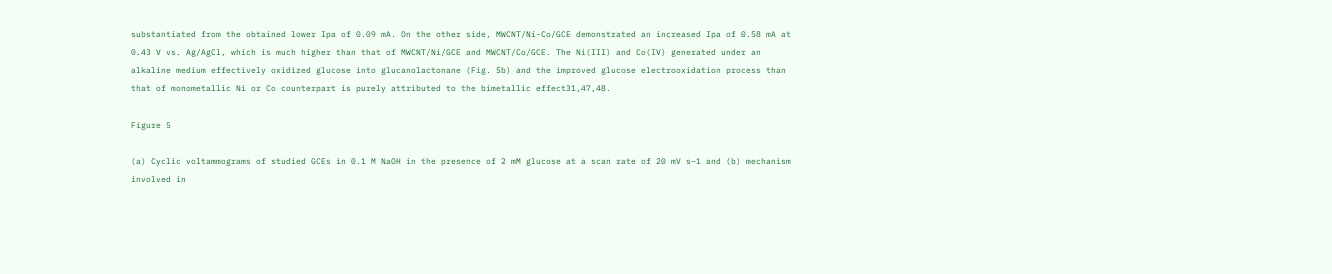substantiated from the obtained lower Ipa of 0.09 mA. On the other side, MWCNT/Ni-Co/GCE demonstrated an increased Ipa of 0.58 mA at 0.43 V vs. Ag/AgCl, which is much higher than that of MWCNT/Ni/GCE and MWCNT/Co/GCE. The Ni(III) and Co(IV) generated under an alkaline medium effectively oxidized glucose into glucanolactonane (Fig. 5b) and the improved glucose electrooxidation process than that of monometallic Ni or Co counterpart is purely attributed to the bimetallic effect31,47,48.

Figure 5

(a) Cyclic voltammograms of studied GCEs in 0.1 M NaOH in the presence of 2 mM glucose at a scan rate of 20 mV s−1 and (b) mechanism involved in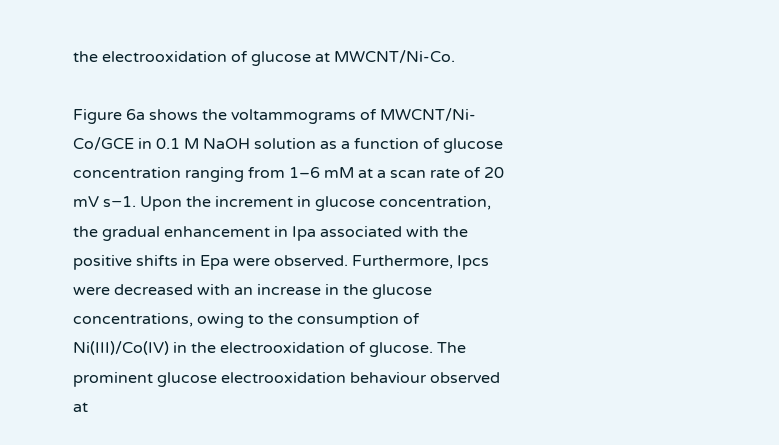the electrooxidation of glucose at MWCNT/Ni-Co.

Figure 6a shows the voltammograms of MWCNT/Ni-Co/GCE in 0.1 M NaOH solution as a function of glucose concentration ranging from 1–6 mM at a scan rate of 20 mV s−1. Upon the increment in glucose concentration, the gradual enhancement in Ipa associated with the positive shifts in Epa were observed. Furthermore, Ipcs were decreased with an increase in the glucose concentrations, owing to the consumption of Ni(III)/Co(IV) in the electrooxidation of glucose. The prominent glucose electrooxidation behaviour observed at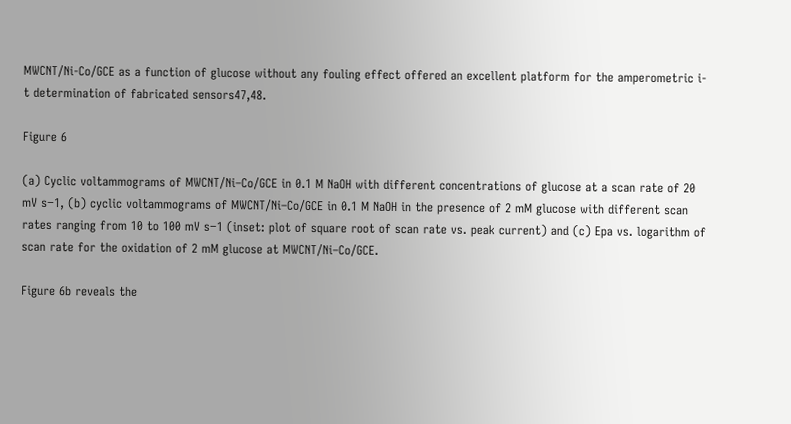MWCNT/Ni-Co/GCE as a function of glucose without any fouling effect offered an excellent platform for the amperometric i-t determination of fabricated sensors47,48.

Figure 6

(a) Cyclic voltammograms of MWCNT/Ni–Co/GCE in 0.1 M NaOH with different concentrations of glucose at a scan rate of 20 mV s−1, (b) cyclic voltammograms of MWCNT/Ni–Co/GCE in 0.1 M NaOH in the presence of 2 mM glucose with different scan rates ranging from 10 to 100 mV s−1 (inset: plot of square root of scan rate vs. peak current) and (c) Epa vs. logarithm of scan rate for the oxidation of 2 mM glucose at MWCNT/Ni–Co/GCE.

Figure 6b reveals the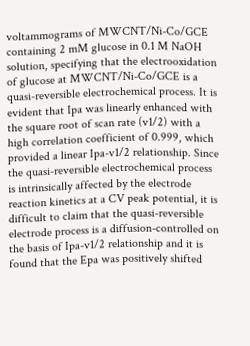voltammograms of MWCNT/Ni-Co/GCE containing 2 mM glucose in 0.1 M NaOH solution, specifying that the electrooxidation of glucose at MWCNT/Ni-Co/GCE is a quasi-reversible electrochemical process. It is evident that Ipa was linearly enhanced with the square root of scan rate (v1/2) with a high correlation coefficient of 0.999, which provided a linear Ipa-v1/2 relationship. Since the quasi-reversible electrochemical process is intrinsically affected by the electrode reaction kinetics at a CV peak potential, it is difficult to claim that the quasi-reversible electrode process is a diffusion-controlled on the basis of Ipa-v1/2 relationship and it is found that the Epa was positively shifted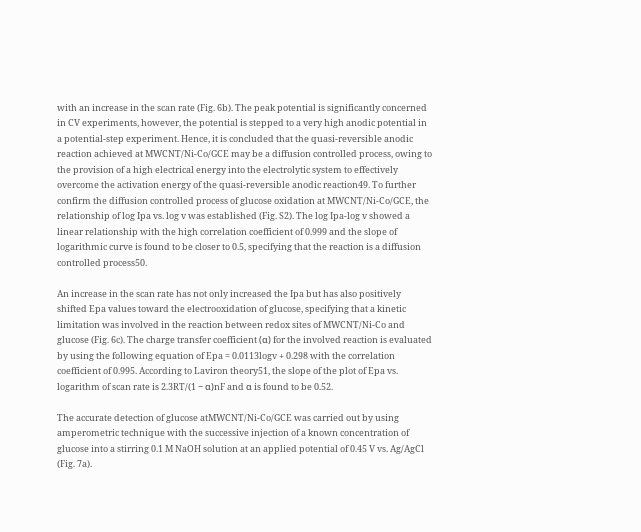with an increase in the scan rate (Fig. 6b). The peak potential is significantly concerned in CV experiments, however, the potential is stepped to a very high anodic potential in a potential-step experiment. Hence, it is concluded that the quasi-reversible anodic reaction achieved at MWCNT/Ni-Co/GCE may be a diffusion controlled process, owing to the provision of a high electrical energy into the electrolytic system to effectively overcome the activation energy of the quasi-reversible anodic reaction49. To further confirm the diffusion controlled process of glucose oxidation at MWCNT/Ni-Co/GCE, the relationship of log Ipa vs. log v was established (Fig. S2). The log Ipa-log v showed a linear relationship with the high correlation coefficient of 0.999 and the slope of logarithmic curve is found to be closer to 0.5, specifying that the reaction is a diffusion controlled process50.

An increase in the scan rate has not only increased the Ipa but has also positively shifted Epa values toward the electrooxidation of glucose, specifying that a kinetic limitation was involved in the reaction between redox sites of MWCNT/Ni-Co and glucose (Fig. 6c). The charge transfer coefficient (α) for the involved reaction is evaluated by using the following equation of Epa = 0.0113logv + 0.298 with the correlation coefficient of 0.995. According to Laviron theory51, the slope of the plot of Epa vs. logarithm of scan rate is 2.3RT/(1 − α)nF and α is found to be 0.52.

The accurate detection of glucose atMWCNT/Ni-Co/GCE was carried out by using amperometric technique with the successive injection of a known concentration of glucose into a stirring 0.1 M NaOH solution at an applied potential of 0.45 V vs. Ag/AgCl (Fig. 7a).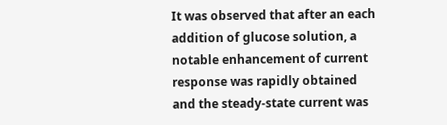It was observed that after an each addition of glucose solution, a notable enhancement of current response was rapidly obtained and the steady-state current was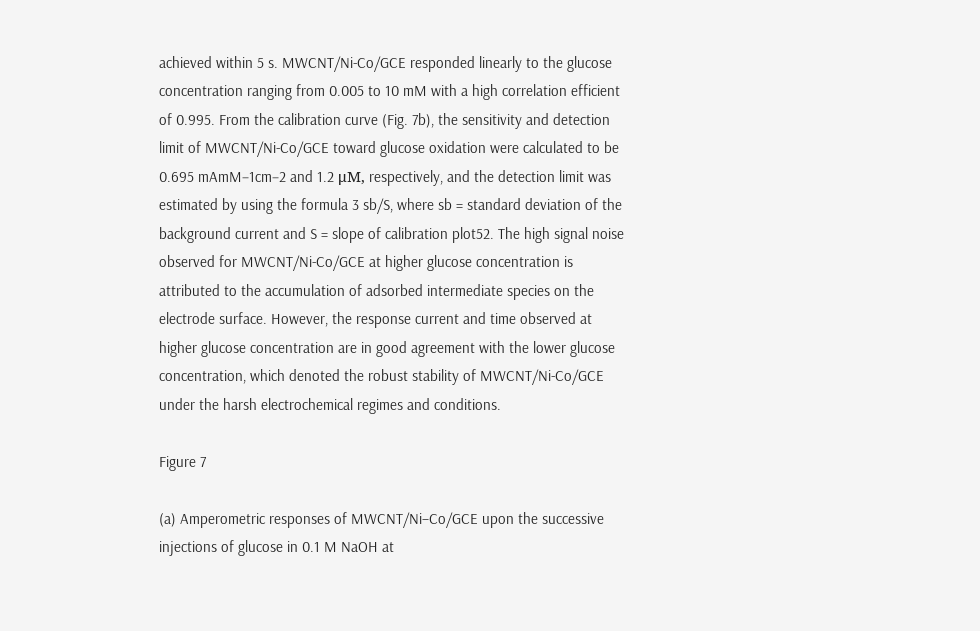achieved within 5 s. MWCNT/Ni-Co/GCE responded linearly to the glucose concentration ranging from 0.005 to 10 mM with a high correlation efficient of 0.995. From the calibration curve (Fig. 7b), the sensitivity and detection limit of MWCNT/Ni-Co/GCE toward glucose oxidation were calculated to be 0.695 mAmM−1cm−2 and 1.2 μM, respectively, and the detection limit was estimated by using the formula 3 sb/S, where sb = standard deviation of the background current and S = slope of calibration plot52. The high signal noise observed for MWCNT/Ni-Co/GCE at higher glucose concentration is attributed to the accumulation of adsorbed intermediate species on the electrode surface. However, the response current and time observed at higher glucose concentration are in good agreement with the lower glucose concentration, which denoted the robust stability of MWCNT/Ni-Co/GCE under the harsh electrochemical regimes and conditions.

Figure 7

(a) Amperometric responses of MWCNT/Ni–Co/GCE upon the successive injections of glucose in 0.1 M NaOH at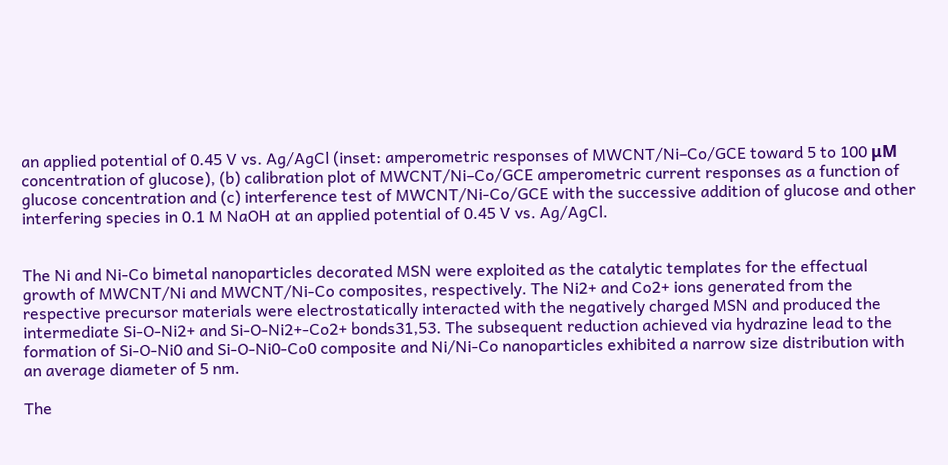an applied potential of 0.45 V vs. Ag/AgCl (inset: amperometric responses of MWCNT/Ni–Co/GCE toward 5 to 100 μM concentration of glucose), (b) calibration plot of MWCNT/Ni–Co/GCE amperometric current responses as a function of glucose concentration and (c) interference test of MWCNT/Ni-Co/GCE with the successive addition of glucose and other interfering species in 0.1 M NaOH at an applied potential of 0.45 V vs. Ag/AgCl.


The Ni and Ni-Co bimetal nanoparticles decorated MSN were exploited as the catalytic templates for the effectual growth of MWCNT/Ni and MWCNT/Ni-Co composites, respectively. The Ni2+ and Co2+ ions generated from the respective precursor materials were electrostatically interacted with the negatively charged MSN and produced the intermediate Si-O-Ni2+ and Si-O-Ni2+-Co2+ bonds31,53. The subsequent reduction achieved via hydrazine lead to the formation of Si-O-Ni0 and Si-O-Ni0-Co0 composite and Ni/Ni-Co nanoparticles exhibited a narrow size distribution with an average diameter of 5 nm.

The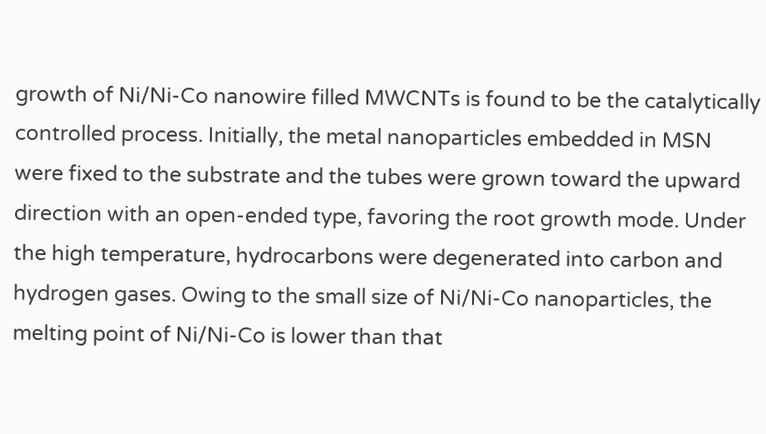growth of Ni/Ni-Co nanowire filled MWCNTs is found to be the catalytically controlled process. Initially, the metal nanoparticles embedded in MSN were fixed to the substrate and the tubes were grown toward the upward direction with an open-ended type, favoring the root growth mode. Under the high temperature, hydrocarbons were degenerated into carbon and hydrogen gases. Owing to the small size of Ni/Ni-Co nanoparticles, the melting point of Ni/Ni-Co is lower than that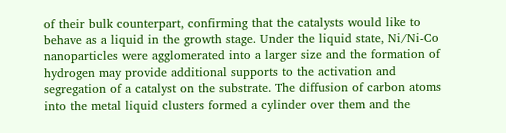of their bulk counterpart, confirming that the catalysts would like to behave as a liquid in the growth stage. Under the liquid state, Ni/Ni-Co nanoparticles were agglomerated into a larger size and the formation of hydrogen may provide additional supports to the activation and segregation of a catalyst on the substrate. The diffusion of carbon atoms into the metal liquid clusters formed a cylinder over them and the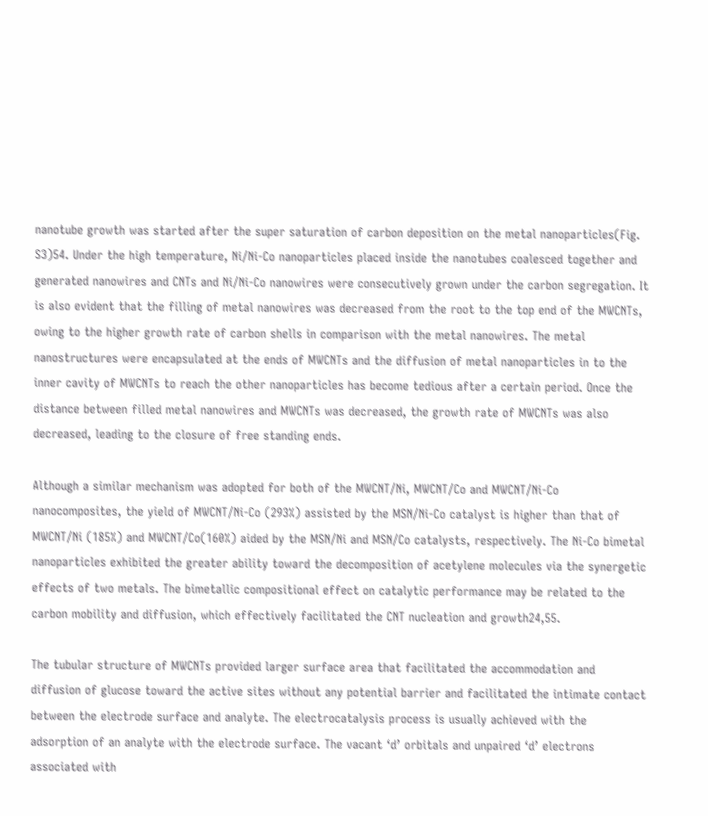nanotube growth was started after the super saturation of carbon deposition on the metal nanoparticles(Fig. S3)54. Under the high temperature, Ni/Ni-Co nanoparticles placed inside the nanotubes coalesced together and generated nanowires and CNTs and Ni/Ni-Co nanowires were consecutively grown under the carbon segregation. It is also evident that the filling of metal nanowires was decreased from the root to the top end of the MWCNTs, owing to the higher growth rate of carbon shells in comparison with the metal nanowires. The metal nanostructures were encapsulated at the ends of MWCNTs and the diffusion of metal nanoparticles in to the inner cavity of MWCNTs to reach the other nanoparticles has become tedious after a certain period. Once the distance between filled metal nanowires and MWCNTs was decreased, the growth rate of MWCNTs was also decreased, leading to the closure of free standing ends.

Although a similar mechanism was adopted for both of the MWCNT/Ni, MWCNT/Co and MWCNT/Ni-Co nanocomposites, the yield of MWCNT/Ni-Co (293%) assisted by the MSN/Ni-Co catalyst is higher than that of MWCNT/Ni (185%) and MWCNT/Co(160%) aided by the MSN/Ni and MSN/Co catalysts, respectively. The Ni-Co bimetal nanoparticles exhibited the greater ability toward the decomposition of acetylene molecules via the synergetic effects of two metals. The bimetallic compositional effect on catalytic performance may be related to the carbon mobility and diffusion, which effectively facilitated the CNT nucleation and growth24,55.

The tubular structure of MWCNTs provided larger surface area that facilitated the accommodation and diffusion of glucose toward the active sites without any potential barrier and facilitated the intimate contact between the electrode surface and analyte. The electrocatalysis process is usually achieved with the adsorption of an analyte with the electrode surface. The vacant ‘d’ orbitals and unpaired ‘d’ electrons associated with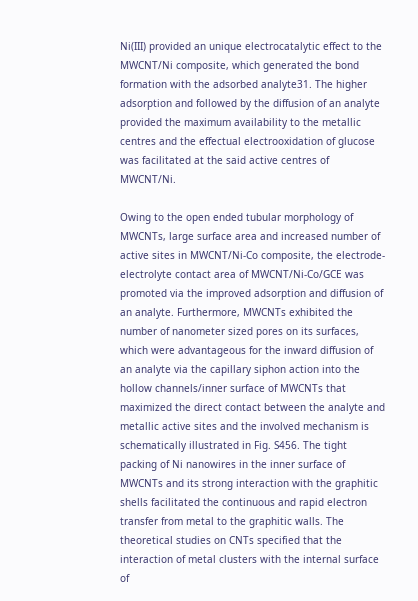Ni(III) provided an unique electrocatalytic effect to the MWCNT/Ni composite, which generated the bond formation with the adsorbed analyte31. The higher adsorption and followed by the diffusion of an analyte provided the maximum availability to the metallic centres and the effectual electrooxidation of glucose was facilitated at the said active centres of MWCNT/Ni.

Owing to the open ended tubular morphology of MWCNTs, large surface area and increased number of active sites in MWCNT/Ni-Co composite, the electrode-electrolyte contact area of MWCNT/Ni-Co/GCE was promoted via the improved adsorption and diffusion of an analyte. Furthermore, MWCNTs exhibited the number of nanometer sized pores on its surfaces, which were advantageous for the inward diffusion of an analyte via the capillary siphon action into the hollow channels/inner surface of MWCNTs that maximized the direct contact between the analyte and metallic active sites and the involved mechanism is schematically illustrated in Fig. S456. The tight packing of Ni nanowires in the inner surface of MWCNTs and its strong interaction with the graphitic shells facilitated the continuous and rapid electron transfer from metal to the graphitic walls. The theoretical studies on CNTs specified that the interaction of metal clusters with the internal surface of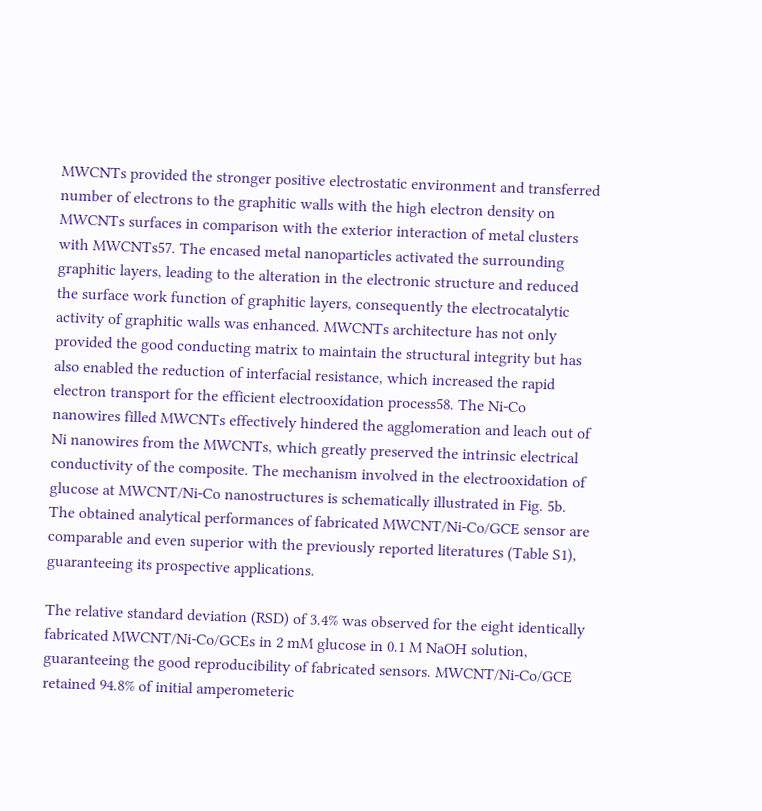MWCNTs provided the stronger positive electrostatic environment and transferred number of electrons to the graphitic walls with the high electron density on MWCNTs surfaces in comparison with the exterior interaction of metal clusters with MWCNTs57. The encased metal nanoparticles activated the surrounding graphitic layers, leading to the alteration in the electronic structure and reduced the surface work function of graphitic layers, consequently the electrocatalytic activity of graphitic walls was enhanced. MWCNTs architecture has not only provided the good conducting matrix to maintain the structural integrity but has also enabled the reduction of interfacial resistance, which increased the rapid electron transport for the efficient electrooxidation process58. The Ni-Co nanowires filled MWCNTs effectively hindered the agglomeration and leach out of Ni nanowires from the MWCNTs, which greatly preserved the intrinsic electrical conductivity of the composite. The mechanism involved in the electrooxidation of glucose at MWCNT/Ni-Co nanostructures is schematically illustrated in Fig. 5b. The obtained analytical performances of fabricated MWCNT/Ni-Co/GCE sensor are comparable and even superior with the previously reported literatures (Table S1), guaranteeing its prospective applications.

The relative standard deviation (RSD) of 3.4% was observed for the eight identically fabricated MWCNT/Ni-Co/GCEs in 2 mM glucose in 0.1 M NaOH solution, guaranteeing the good reproducibility of fabricated sensors. MWCNT/Ni-Co/GCE retained 94.8% of initial amperometeric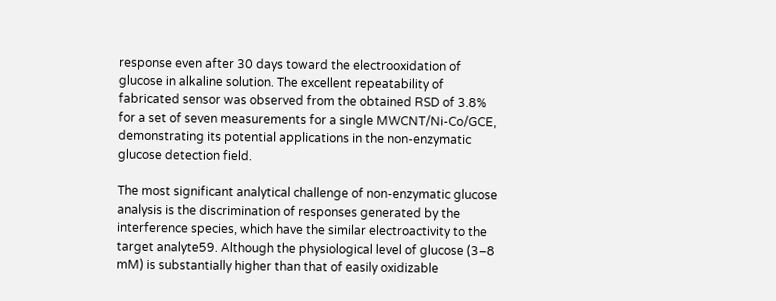response even after 30 days toward the electrooxidation of glucose in alkaline solution. The excellent repeatability of fabricated sensor was observed from the obtained RSD of 3.8% for a set of seven measurements for a single MWCNT/Ni-Co/GCE, demonstrating its potential applications in the non-enzymatic glucose detection field.

The most significant analytical challenge of non-enzymatic glucose analysis is the discrimination of responses generated by the interference species, which have the similar electroactivity to the target analyte59. Although the physiological level of glucose (3–8 mM) is substantially higher than that of easily oxidizable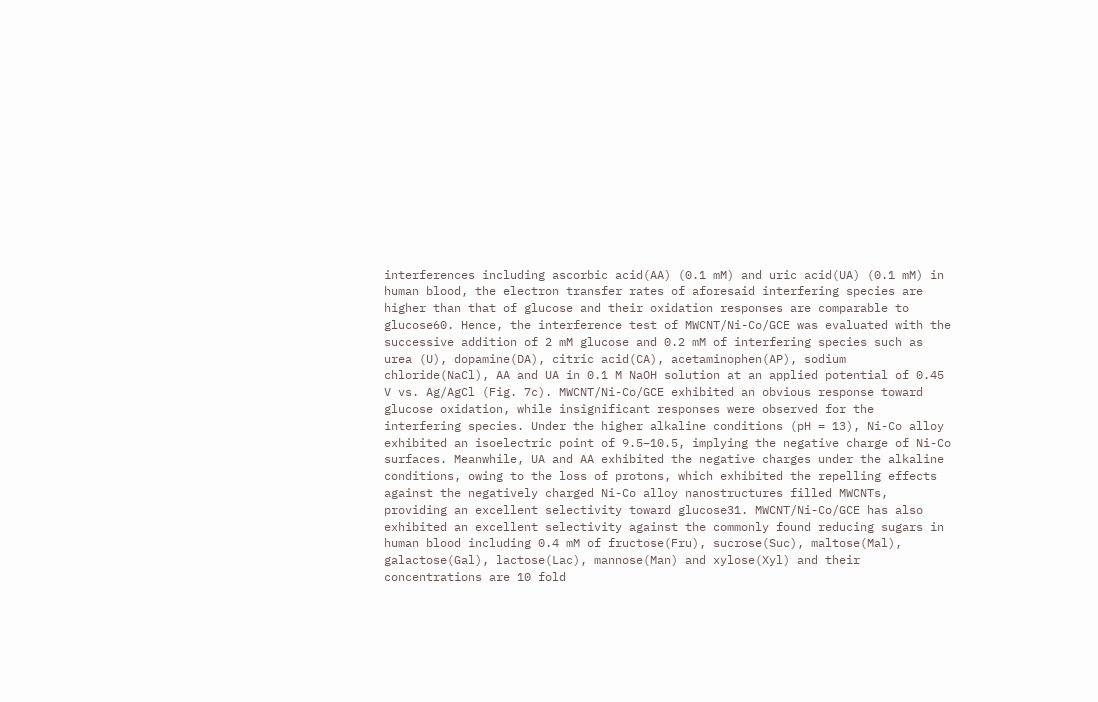interferences including ascorbic acid(AA) (0.1 mM) and uric acid(UA) (0.1 mM) in human blood, the electron transfer rates of aforesaid interfering species are higher than that of glucose and their oxidation responses are comparable to glucose60. Hence, the interference test of MWCNT/Ni-Co/GCE was evaluated with the successive addition of 2 mM glucose and 0.2 mM of interfering species such as urea (U), dopamine(DA), citric acid(CA), acetaminophen(AP), sodium chloride(NaCl), AA and UA in 0.1 M NaOH solution at an applied potential of 0.45 V vs. Ag/AgCl (Fig. 7c). MWCNT/Ni-Co/GCE exhibited an obvious response toward glucose oxidation, while insignificant responses were observed for the interfering species. Under the higher alkaline conditions (pH = 13), Ni-Co alloy exhibited an isoelectric point of 9.5–10.5, implying the negative charge of Ni-Co surfaces. Meanwhile, UA and AA exhibited the negative charges under the alkaline conditions, owing to the loss of protons, which exhibited the repelling effects against the negatively charged Ni-Co alloy nanostructures filled MWCNTs, providing an excellent selectivity toward glucose31. MWCNT/Ni-Co/GCE has also exhibited an excellent selectivity against the commonly found reducing sugars in human blood including 0.4 mM of fructose(Fru), sucrose(Suc), maltose(Mal), galactose(Gal), lactose(Lac), mannose(Man) and xylose(Xyl) and their concentrations are 10 fold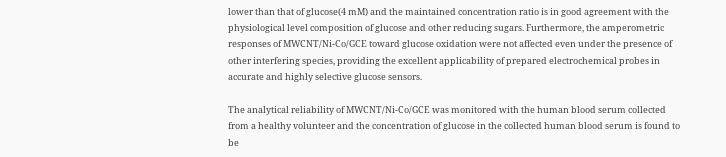lower than that of glucose(4 mM) and the maintained concentration ratio is in good agreement with the physiological level composition of glucose and other reducing sugars. Furthermore, the amperometric responses of MWCNT/Ni-Co/GCE toward glucose oxidation were not affected even under the presence of other interfering species, providing the excellent applicability of prepared electrochemical probes in accurate and highly selective glucose sensors.

The analytical reliability of MWCNT/Ni-Co/GCE was monitored with the human blood serum collected from a healthy volunteer and the concentration of glucose in the collected human blood serum is found to be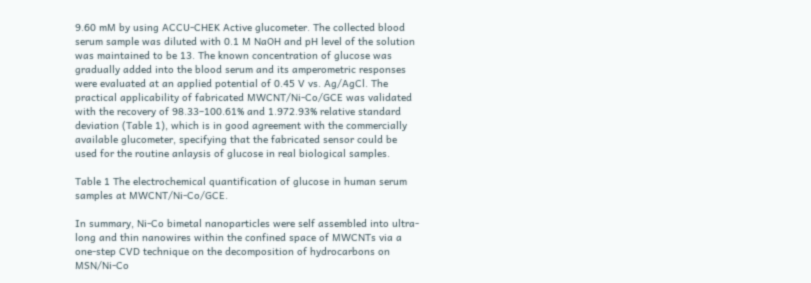9.60 mM by using ACCU-CHEK Active glucometer. The collected blood serum sample was diluted with 0.1 M NaOH and pH level of the solution was maintained to be 13. The known concentration of glucose was gradually added into the blood serum and its amperometric responses were evaluated at an applied potential of 0.45 V vs. Ag/AgCl. The practical applicability of fabricated MWCNT/Ni-Co/GCE was validated with the recovery of 98.33–100.61% and 1.972.93% relative standard deviation (Table 1), which is in good agreement with the commercially available glucometer, specifying that the fabricated sensor could be used for the routine anlaysis of glucose in real biological samples.

Table 1 The electrochemical quantification of glucose in human serum samples at MWCNT/Ni-Co/GCE.

In summary, Ni-Co bimetal nanoparticles were self assembled into ultra-long and thin nanowires within the confined space of MWCNTs via a one-step CVD technique on the decomposition of hydrocarbons on MSN/Ni-Co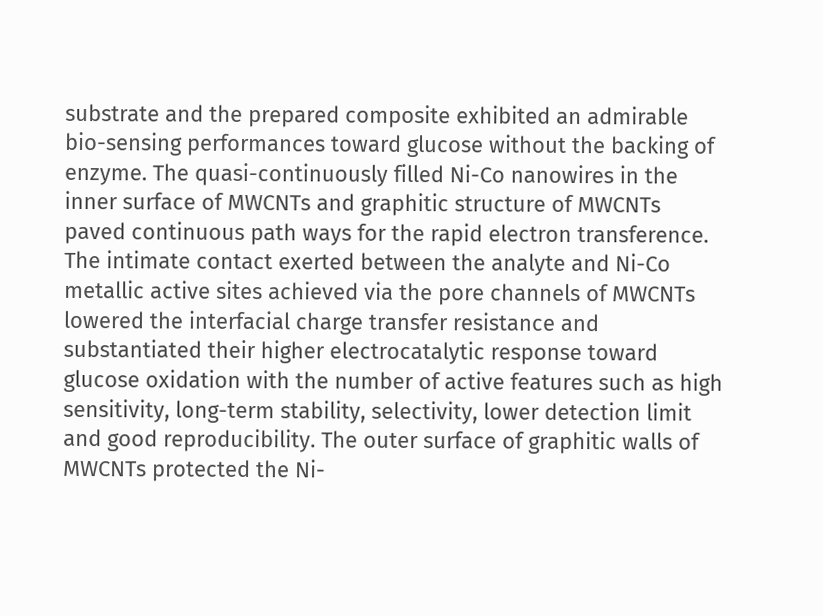substrate and the prepared composite exhibited an admirable bio-sensing performances toward glucose without the backing of enzyme. The quasi-continuously filled Ni-Co nanowires in the inner surface of MWCNTs and graphitic structure of MWCNTs paved continuous path ways for the rapid electron transference. The intimate contact exerted between the analyte and Ni-Co metallic active sites achieved via the pore channels of MWCNTs lowered the interfacial charge transfer resistance and substantiated their higher electrocatalytic response toward glucose oxidation with the number of active features such as high sensitivity, long-term stability, selectivity, lower detection limit and good reproducibility. The outer surface of graphitic walls of MWCNTs protected the Ni-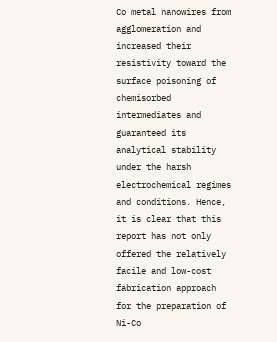Co metal nanowires from agglomeration and increased their resistivity toward the surface poisoning of chemisorbed intermediates and guaranteed its analytical stability under the harsh electrochemical regimes and conditions. Hence, it is clear that this report has not only offered the relatively facile and low-cost fabrication approach for the preparation of Ni-Co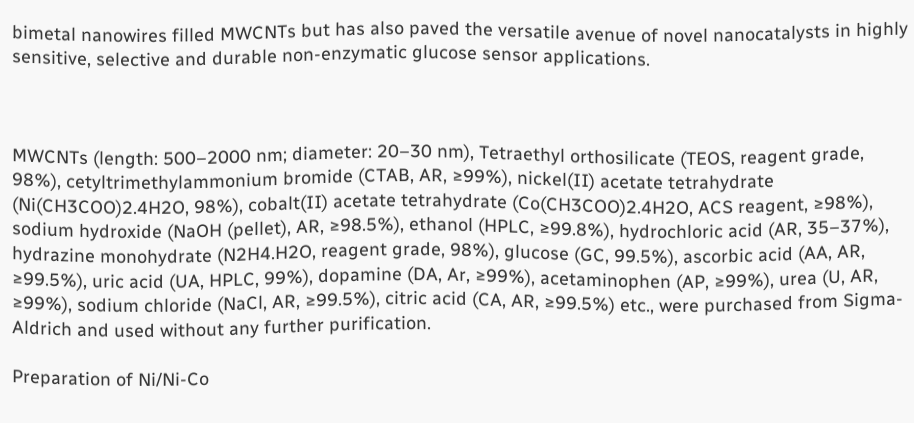bimetal nanowires filled MWCNTs but has also paved the versatile avenue of novel nanocatalysts in highly sensitive, selective and durable non-enzymatic glucose sensor applications.



MWCNTs (length: 500–2000 nm; diameter: 20–30 nm), Tetraethyl orthosilicate (TEOS, reagent grade, 98%), cetyltrimethylammonium bromide (CTAB, AR, ≥99%), nickel(II) acetate tetrahydrate (Ni(CH3COO)2.4H2O, 98%), cobalt(II) acetate tetrahydrate (Co(CH3COO)2.4H2O, ACS reagent, ≥98%), sodium hydroxide (NaOH (pellet), AR, ≥98.5%), ethanol (HPLC, ≥99.8%), hydrochloric acid (AR, 35–37%), hydrazine monohydrate (N2H4.H2O, reagent grade, 98%), glucose (GC, 99.5%), ascorbic acid (AA, AR, ≥99.5%), uric acid (UA, HPLC, 99%), dopamine (DA, Ar, ≥99%), acetaminophen (AP, ≥99%), urea (U, AR, ≥99%), sodium chloride (NaCl, AR, ≥99.5%), citric acid (CA, AR, ≥99.5%) etc., were purchased from Sigma-Aldrich and used without any further purification.

Preparation of Ni/Ni-Co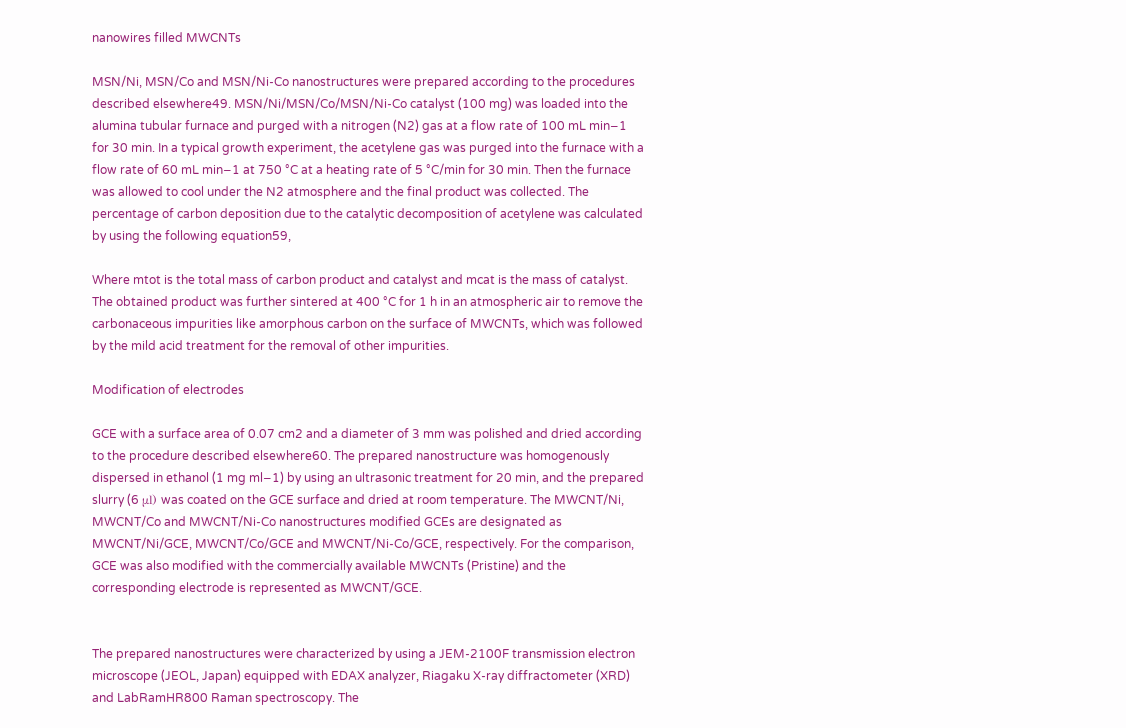nanowires filled MWCNTs

MSN/Ni, MSN/Co and MSN/Ni-Co nanostructures were prepared according to the procedures described elsewhere49. MSN/Ni/MSN/Co/MSN/Ni-Co catalyst (100 mg) was loaded into the alumina tubular furnace and purged with a nitrogen (N2) gas at a flow rate of 100 mL min−1 for 30 min. In a typical growth experiment, the acetylene gas was purged into the furnace with a flow rate of 60 mL min−1 at 750 °C at a heating rate of 5 °C/min for 30 min. Then the furnace was allowed to cool under the N2 atmosphere and the final product was collected. The percentage of carbon deposition due to the catalytic decomposition of acetylene was calculated by using the following equation59,

Where mtot is the total mass of carbon product and catalyst and mcat is the mass of catalyst. The obtained product was further sintered at 400 °C for 1 h in an atmospheric air to remove the carbonaceous impurities like amorphous carbon on the surface of MWCNTs, which was followed by the mild acid treatment for the removal of other impurities.

Modification of electrodes

GCE with a surface area of 0.07 cm2 and a diameter of 3 mm was polished and dried according to the procedure described elsewhere60. The prepared nanostructure was homogenously dispersed in ethanol (1 mg ml−1) by using an ultrasonic treatment for 20 min, and the prepared slurry (6 μl) was coated on the GCE surface and dried at room temperature. The MWCNT/Ni, MWCNT/Co and MWCNT/Ni-Co nanostructures modified GCEs are designated as MWCNT/Ni/GCE, MWCNT/Co/GCE and MWCNT/Ni-Co/GCE, respectively. For the comparison, GCE was also modified with the commercially available MWCNTs (Pristine) and the corresponding electrode is represented as MWCNT/GCE.


The prepared nanostructures were characterized by using a JEM-2100F transmission electron microscope (JEOL, Japan) equipped with EDAX analyzer, Riagaku X-ray diffractometer (XRD) and LabRamHR800 Raman spectroscopy. The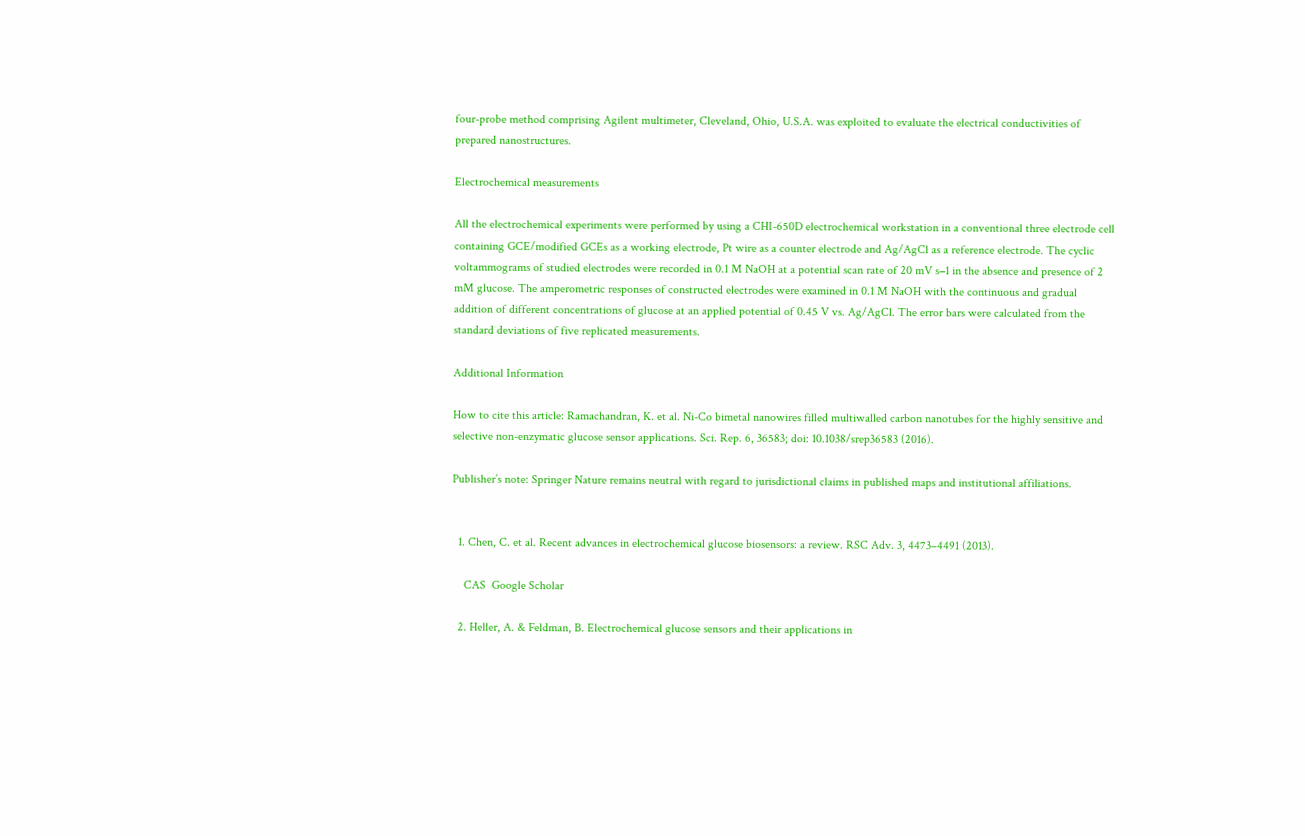four-probe method comprising Agilent multimeter, Cleveland, Ohio, U.S.A. was exploited to evaluate the electrical conductivities of prepared nanostructures.

Electrochemical measurements

All the electrochemical experiments were performed by using a CHI-650D electrochemical workstation in a conventional three electrode cell containing GCE/modified GCEs as a working electrode, Pt wire as a counter electrode and Ag/AgCl as a reference electrode. The cyclic voltammograms of studied electrodes were recorded in 0.1 M NaOH at a potential scan rate of 20 mV s−1 in the absence and presence of 2 mM glucose. The amperometric responses of constructed electrodes were examined in 0.1 M NaOH with the continuous and gradual addition of different concentrations of glucose at an applied potential of 0.45 V vs. Ag/AgCl. The error bars were calculated from the standard deviations of five replicated measurements.

Additional Information

How to cite this article: Ramachandran, K. et al. Ni-Co bimetal nanowires filled multiwalled carbon nanotubes for the highly sensitive and selective non-enzymatic glucose sensor applications. Sci. Rep. 6, 36583; doi: 10.1038/srep36583 (2016).

Publisher’s note: Springer Nature remains neutral with regard to jurisdictional claims in published maps and institutional affiliations.


  1. Chen, C. et al. Recent advances in electrochemical glucose biosensors: a review. RSC Adv. 3, 4473–4491 (2013).

    CAS  Google Scholar

  2. Heller, A. & Feldman, B. Electrochemical glucose sensors and their applications in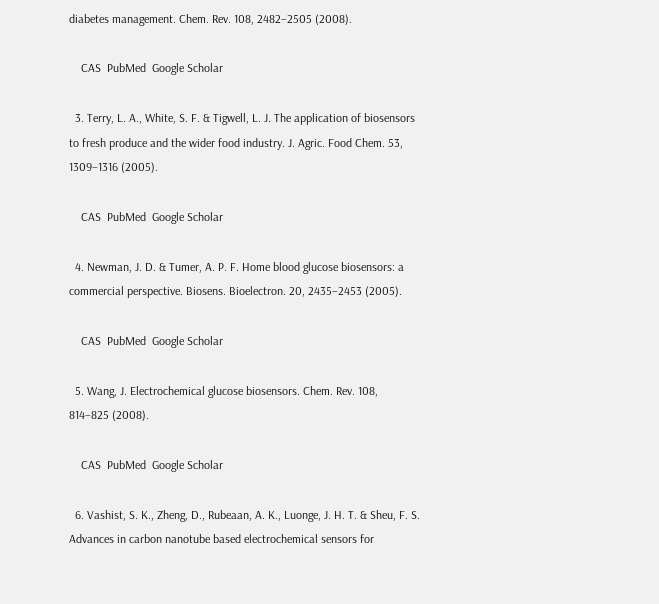diabetes management. Chem. Rev. 108, 2482–2505 (2008).

    CAS  PubMed  Google Scholar

  3. Terry, L. A., White, S. F. & Tigwell, L. J. The application of biosensors to fresh produce and the wider food industry. J. Agric. Food Chem. 53, 1309–1316 (2005).

    CAS  PubMed  Google Scholar

  4. Newman, J. D. & Tumer, A. P. F. Home blood glucose biosensors: a commercial perspective. Biosens. Bioelectron. 20, 2435–2453 (2005).

    CAS  PubMed  Google Scholar

  5. Wang, J. Electrochemical glucose biosensors. Chem. Rev. 108, 814–825 (2008).

    CAS  PubMed  Google Scholar

  6. Vashist, S. K., Zheng, D., Rubeaan, A. K., Luonge, J. H. T. & Sheu, F. S. Advances in carbon nanotube based electrochemical sensors for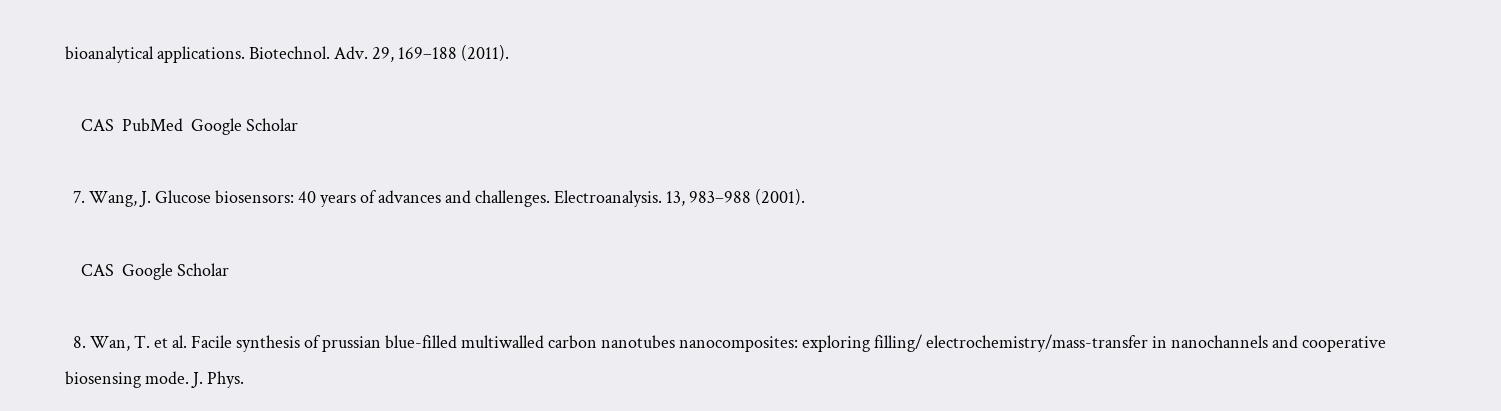bioanalytical applications. Biotechnol. Adv. 29, 169–188 (2011).

    CAS  PubMed  Google Scholar

  7. Wang, J. Glucose biosensors: 40 years of advances and challenges. Electroanalysis. 13, 983–988 (2001).

    CAS  Google Scholar

  8. Wan, T. et al. Facile synthesis of prussian blue-filled multiwalled carbon nanotubes nanocomposites: exploring filling/ electrochemistry/mass-transfer in nanochannels and cooperative biosensing mode. J. Phys.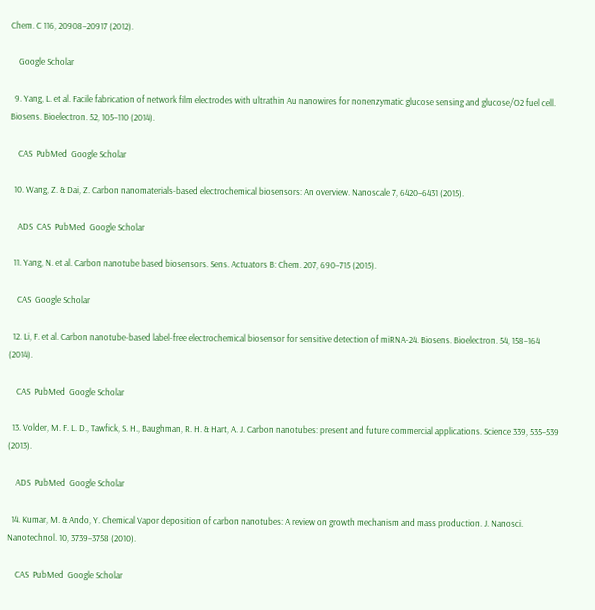Chem. C 116, 20908–20917 (2012).

    Google Scholar

  9. Yang, L. et al. Facile fabrication of network film electrodes with ultrathin Au nanowires for nonenzymatic glucose sensing and glucose/O2 fuel cell. Biosens. Bioelectron. 52, 105–110 (2014).

    CAS  PubMed  Google Scholar

  10. Wang, Z. & Dai, Z. Carbon nanomaterials-based electrochemical biosensors: An overview. Nanoscale 7, 6420–6431 (2015).

    ADS  CAS  PubMed  Google Scholar

  11. Yang, N. et al. Carbon nanotube based biosensors. Sens. Actuators B: Chem. 207, 690–715 (2015).

    CAS  Google Scholar

  12. Li, F. et al. Carbon nanotube-based label-free electrochemical biosensor for sensitive detection of miRNA-24. Biosens. Bioelectron. 54, 158–164 (2014).

    CAS  PubMed  Google Scholar

  13. Volder, M. F. L. D., Tawfick, S. H., Baughman, R. H. & Hart, A. J. Carbon nanotubes: present and future commercial applications. Science 339, 535–539 (2013).

    ADS  PubMed  Google Scholar

  14. Kumar, M. & Ando, Y. Chemical Vapor deposition of carbon nanotubes: A review on growth mechanism and mass production. J. Nanosci. Nanotechnol. 10, 3739–3758 (2010).

    CAS  PubMed  Google Scholar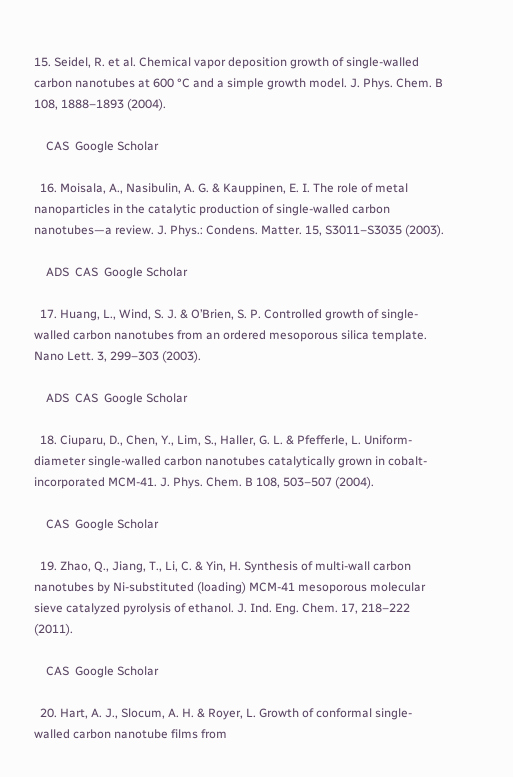15. Seidel, R. et al. Chemical vapor deposition growth of single-walled carbon nanotubes at 600 °C and a simple growth model. J. Phys. Chem. B 108, 1888–1893 (2004).

    CAS  Google Scholar

  16. Moisala, A., Nasibulin, A. G. & Kauppinen, E. I. The role of metal nanoparticles in the catalytic production of single-walled carbon nanotubes—a review. J. Phys.: Condens. Matter. 15, S3011–S3035 (2003).

    ADS  CAS  Google Scholar

  17. Huang, L., Wind, S. J. & O’Brien, S. P. Controlled growth of single-walled carbon nanotubes from an ordered mesoporous silica template. Nano Lett. 3, 299–303 (2003).

    ADS  CAS  Google Scholar

  18. Ciuparu, D., Chen, Y., Lim, S., Haller, G. L. & Pfefferle, L. Uniform-diameter single-walled carbon nanotubes catalytically grown in cobalt-incorporated MCM-41. J. Phys. Chem. B 108, 503–507 (2004).

    CAS  Google Scholar

  19. Zhao, Q., Jiang, T., Li, C. & Yin, H. Synthesis of multi-wall carbon nanotubes by Ni-substituted (loading) MCM-41 mesoporous molecular sieve catalyzed pyrolysis of ethanol. J. Ind. Eng. Chem. 17, 218–222 (2011).

    CAS  Google Scholar

  20. Hart, A. J., Slocum, A. H. & Royer, L. Growth of conformal single-walled carbon nanotube films from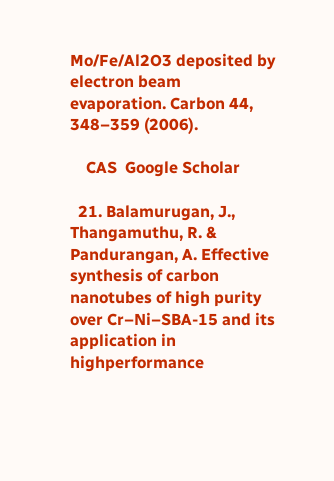Mo/Fe/Al2O3 deposited by electron beam evaporation. Carbon 44, 348–359 (2006).

    CAS  Google Scholar

  21. Balamurugan, J., Thangamuthu, R. & Pandurangan, A. Effective synthesis of carbon nanotubes of high purity over Cr–Ni–SBA-15 and its application in highperformance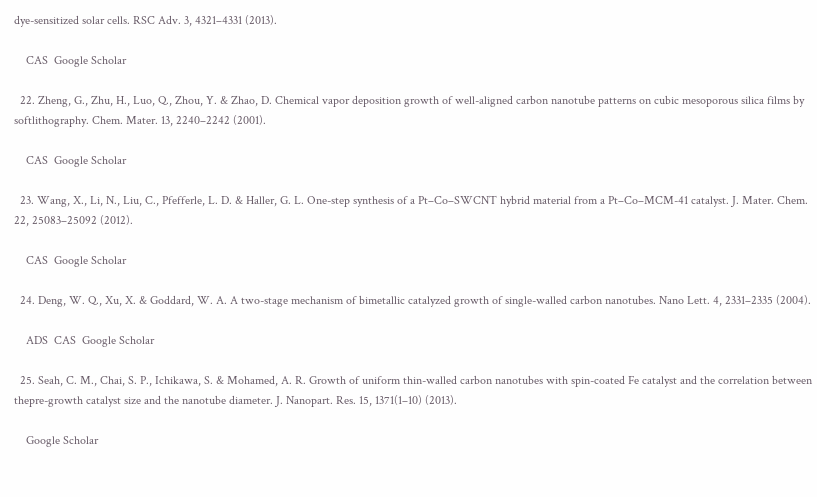dye-sensitized solar cells. RSC Adv. 3, 4321–4331 (2013).

    CAS  Google Scholar

  22. Zheng, G., Zhu, H., Luo, Q., Zhou, Y. & Zhao, D. Chemical vapor deposition growth of well-aligned carbon nanotube patterns on cubic mesoporous silica films by softlithography. Chem. Mater. 13, 2240–2242 (2001).

    CAS  Google Scholar

  23. Wang, X., Li, N., Liu, C., Pfefferle, L. D. & Haller, G. L. One-step synthesis of a Pt–Co–SWCNT hybrid material from a Pt–Co–MCM-41 catalyst. J. Mater. Chem. 22, 25083–25092 (2012).

    CAS  Google Scholar

  24. Deng, W. Q., Xu, X. & Goddard, W. A. A two-stage mechanism of bimetallic catalyzed growth of single-walled carbon nanotubes. Nano Lett. 4, 2331–2335 (2004).

    ADS  CAS  Google Scholar

  25. Seah, C. M., Chai, S. P., Ichikawa, S. & Mohamed, A. R. Growth of uniform thin-walled carbon nanotubes with spin-coated Fe catalyst and the correlation between thepre-growth catalyst size and the nanotube diameter. J. Nanopart. Res. 15, 1371(1–10) (2013).

    Google Scholar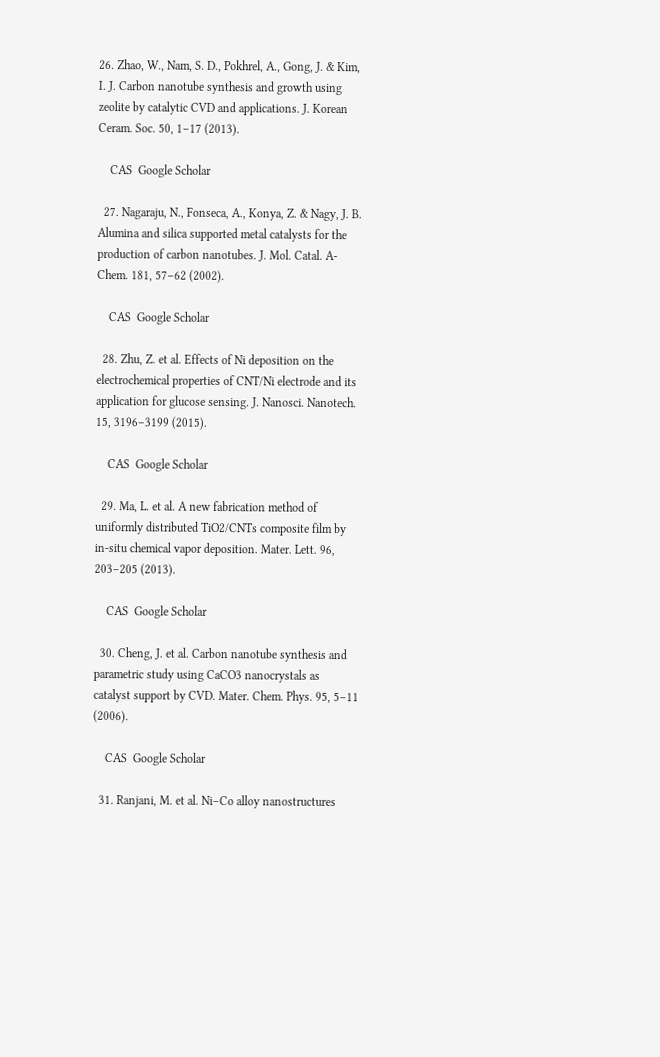26. Zhao, W., Nam, S. D., Pokhrel, A., Gong, J. & Kim, I. J. Carbon nanotube synthesis and growth using zeolite by catalytic CVD and applications. J. Korean Ceram. Soc. 50, 1–17 (2013).

    CAS  Google Scholar

  27. Nagaraju, N., Fonseca, A., Konya, Z. & Nagy, J. B. Alumina and silica supported metal catalysts for the production of carbon nanotubes. J. Mol. Catal. A-Chem. 181, 57–62 (2002).

    CAS  Google Scholar

  28. Zhu, Z. et al. Effects of Ni deposition on the electrochemical properties of CNT/Ni electrode and its application for glucose sensing. J. Nanosci. Nanotech. 15, 3196–3199 (2015).

    CAS  Google Scholar

  29. Ma, L. et al. A new fabrication method of uniformly distributed TiO2/CNTs composite film by in-situ chemical vapor deposition. Mater. Lett. 96, 203–205 (2013).

    CAS  Google Scholar

  30. Cheng, J. et al. Carbon nanotube synthesis and parametric study using CaCO3 nanocrystals as catalyst support by CVD. Mater. Chem. Phys. 95, 5–11 (2006).

    CAS  Google Scholar

  31. Ranjani, M. et al. Ni–Co alloy nanostructures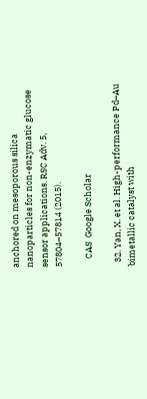anchored on mesoporous silica nanoparticles for non-enzymatic glucose sensor applications. RSC Adv. 5, 57804–57814 (2015).

    CAS  Google Scholar

  32. Yan, X. et al. High-performance Pd–Au bimetallic catalyst with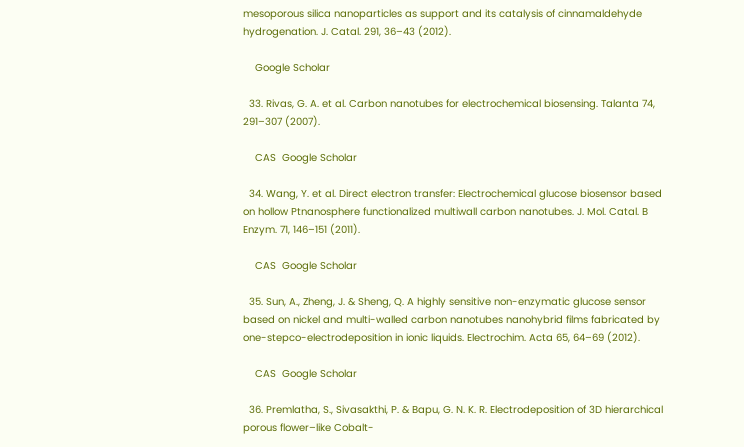mesoporous silica nanoparticles as support and its catalysis of cinnamaldehyde hydrogenation. J. Catal. 291, 36–43 (2012).

    Google Scholar

  33. Rivas, G. A. et al. Carbon nanotubes for electrochemical biosensing. Talanta 74, 291–307 (2007).

    CAS  Google Scholar

  34. Wang, Y. et al. Direct electron transfer: Electrochemical glucose biosensor based on hollow Ptnanosphere functionalized multiwall carbon nanotubes. J. Mol. Catal. B Enzym. 71, 146–151 (2011).

    CAS  Google Scholar

  35. Sun, A., Zheng, J. & Sheng, Q. A highly sensitive non-enzymatic glucose sensor based on nickel and multi-walled carbon nanotubes nanohybrid films fabricated by one-stepco-electrodeposition in ionic liquids. Electrochim. Acta 65, 64–69 (2012).

    CAS  Google Scholar

  36. Premlatha, S., Sivasakthi, P. & Bapu, G. N. K. R. Electrodeposition of 3D hierarchical porous flower–like Cobalt-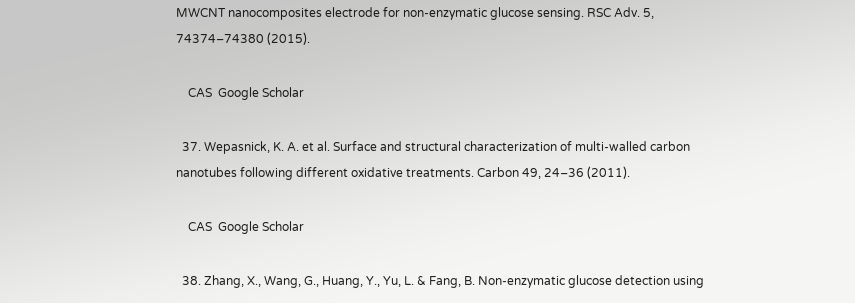MWCNT nanocomposites electrode for non-enzymatic glucose sensing. RSC Adv. 5, 74374–74380 (2015).

    CAS  Google Scholar

  37. Wepasnick, K. A. et al. Surface and structural characterization of multi-walled carbon nanotubes following different oxidative treatments. Carbon 49, 24–36 (2011).

    CAS  Google Scholar

  38. Zhang, X., Wang, G., Huang, Y., Yu, L. & Fang, B. Non-enzymatic glucose detection using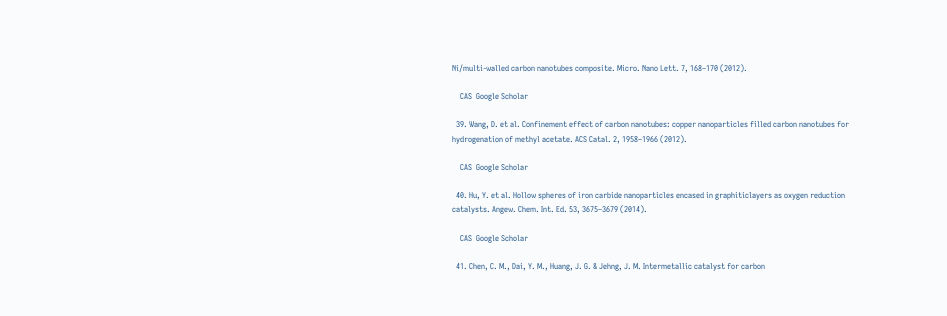Ni/multi-walled carbon nanotubes composite. Micro. Nano Lett. 7, 168–170 (2012).

    CAS  Google Scholar

  39. Wang, D. et al. Confinement effect of carbon nanotubes: copper nanoparticles filled carbon nanotubes for hydrogenation of methyl acetate. ACS Catal. 2, 1958–1966 (2012).

    CAS  Google Scholar

  40. Hu, Y. et al. Hollow spheres of iron carbide nanoparticles encased in graphiticlayers as oxygen reduction catalysts. Angew. Chem. Int. Ed. 53, 3675–3679 (2014).

    CAS  Google Scholar

  41. Chen, C. M., Dai, Y. M., Huang, J. G. & Jehng, J. M. Intermetallic catalyst for carbon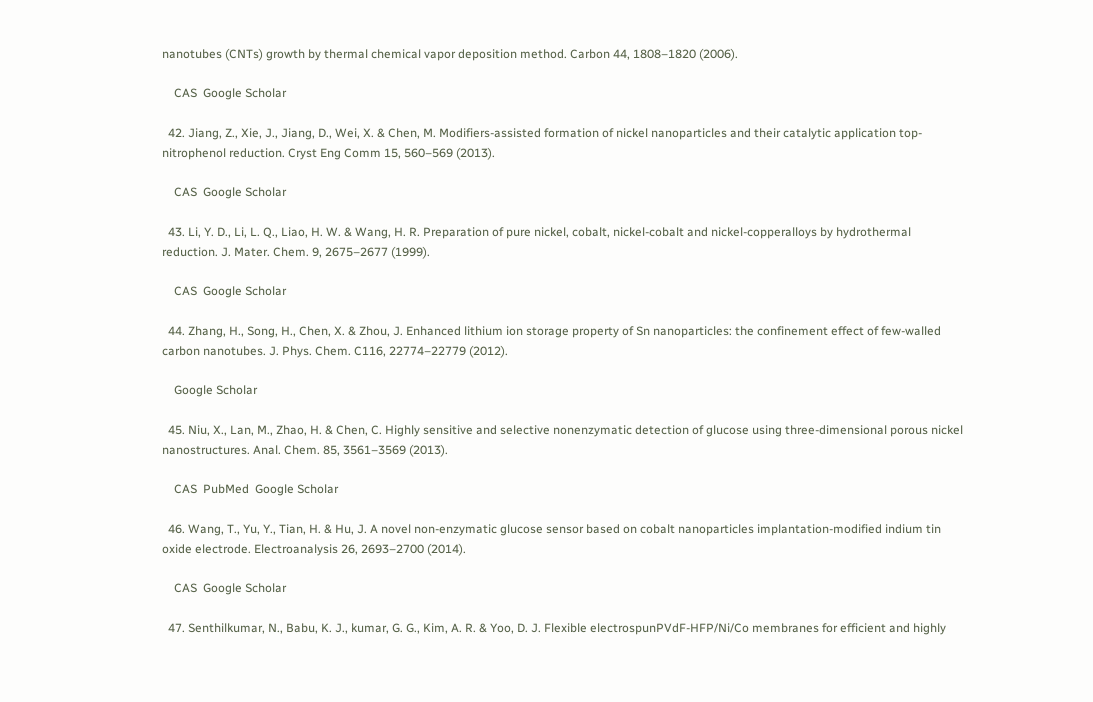nanotubes (CNTs) growth by thermal chemical vapor deposition method. Carbon 44, 1808–1820 (2006).

    CAS  Google Scholar

  42. Jiang, Z., Xie, J., Jiang, D., Wei, X. & Chen, M. Modifiers-assisted formation of nickel nanoparticles and their catalytic application top-nitrophenol reduction. Cryst Eng Comm 15, 560–569 (2013).

    CAS  Google Scholar

  43. Li, Y. D., Li, L. Q., Liao, H. W. & Wang, H. R. Preparation of pure nickel, cobalt, nickel-cobalt and nickel-copperalloys by hydrothermal reduction. J. Mater. Chem. 9, 2675–2677 (1999).

    CAS  Google Scholar

  44. Zhang, H., Song, H., Chen, X. & Zhou, J. Enhanced lithium ion storage property of Sn nanoparticles: the confinement effect of few-walled carbon nanotubes. J. Phys. Chem. C116, 22774–22779 (2012).

    Google Scholar

  45. Niu, X., Lan, M., Zhao, H. & Chen, C. Highly sensitive and selective nonenzymatic detection of glucose using three-dimensional porous nickel nanostructures. Anal. Chem. 85, 3561–3569 (2013).

    CAS  PubMed  Google Scholar

  46. Wang, T., Yu, Y., Tian, H. & Hu, J. A novel non-enzymatic glucose sensor based on cobalt nanoparticles implantation-modified indium tin oxide electrode. Electroanalysis 26, 2693–2700 (2014).

    CAS  Google Scholar

  47. Senthilkumar, N., Babu, K. J., kumar, G. G., Kim, A. R. & Yoo, D. J. Flexible electrospunPVdF-HFP/Ni/Co membranes for efficient and highly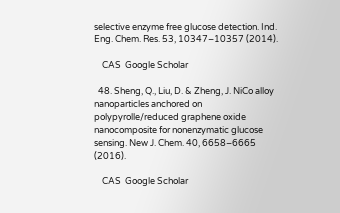selective enzyme free glucose detection. Ind. Eng. Chem. Res. 53, 10347–10357 (2014).

    CAS  Google Scholar

  48. Sheng, Q., Liu, D. & Zheng, J. NiCo alloy nanoparticles anchored on polypyrolle/reduced graphene oxide nanocomposite for nonenzymatic glucose sensing. New J. Chem. 40, 6658–6665 (2016).

    CAS  Google Scholar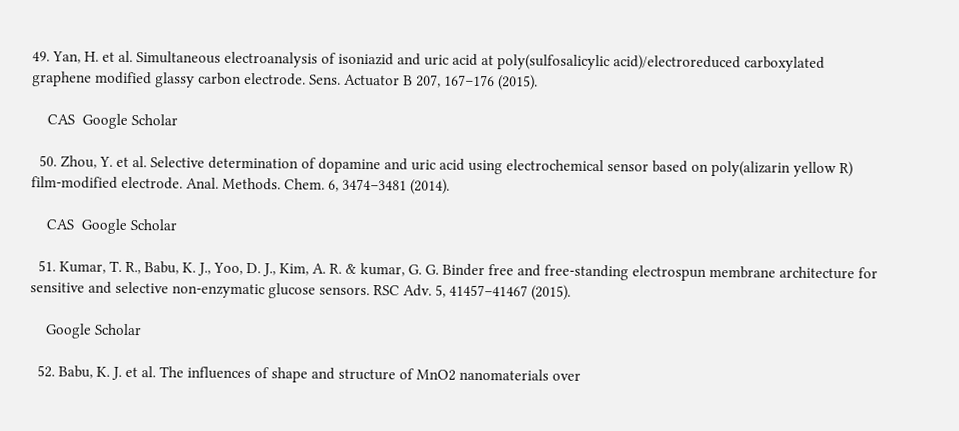49. Yan, H. et al. Simultaneous electroanalysis of isoniazid and uric acid at poly(sulfosalicylic acid)/electroreduced carboxylated graphene modified glassy carbon electrode. Sens. Actuator B 207, 167–176 (2015).

    CAS  Google Scholar

  50. Zhou, Y. et al. Selective determination of dopamine and uric acid using electrochemical sensor based on poly(alizarin yellow R) film-modified electrode. Anal. Methods. Chem. 6, 3474–3481 (2014).

    CAS  Google Scholar

  51. Kumar, T. R., Babu, K. J., Yoo, D. J., Kim, A. R. & kumar, G. G. Binder free and free-standing electrospun membrane architecture for sensitive and selective non-enzymatic glucose sensors. RSC Adv. 5, 41457–41467 (2015).

    Google Scholar

  52. Babu, K. J. et al. The influences of shape and structure of MnO2 nanomaterials over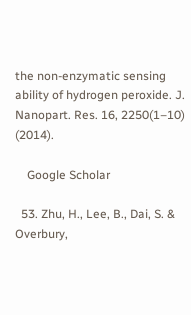the non-enzymatic sensing ability of hydrogen peroxide. J. Nanopart. Res. 16, 2250(1–10) (2014).

    Google Scholar

  53. Zhu, H., Lee, B., Dai, S. & Overbury,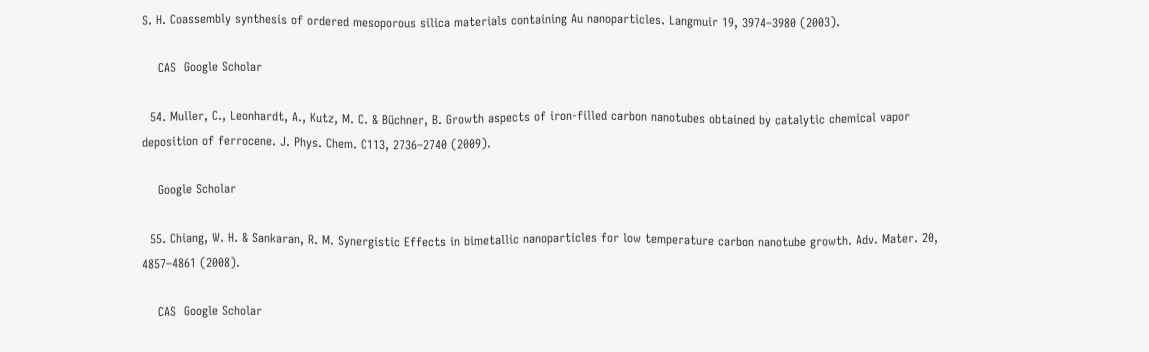S. H. Coassembly synthesis of ordered mesoporous silica materials containing Au nanoparticles. Langmuir 19, 3974–3980 (2003).

    CAS  Google Scholar

  54. Muller, C., Leonhardt, A., Kutz, M. C. & Büchner, B. Growth aspects of iron-filled carbon nanotubes obtained by catalytic chemical vapor deposition of ferrocene. J. Phys. Chem. C113, 2736–2740 (2009).

    Google Scholar

  55. Chiang, W. H. & Sankaran, R. M. Synergistic Effects in bimetallic nanoparticles for low temperature carbon nanotube growth. Adv. Mater. 20, 4857–4861 (2008).

    CAS  Google Scholar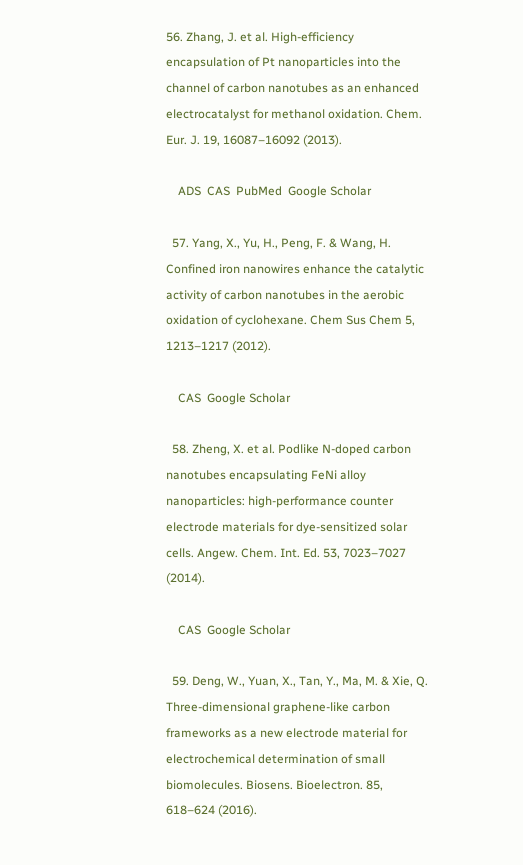56. Zhang, J. et al. High-efficiency encapsulation of Pt nanoparticles into the channel of carbon nanotubes as an enhanced electrocatalyst for methanol oxidation. Chem. Eur. J. 19, 16087–16092 (2013).

    ADS  CAS  PubMed  Google Scholar

  57. Yang, X., Yu, H., Peng, F. & Wang, H. Confined iron nanowires enhance the catalytic activity of carbon nanotubes in the aerobic oxidation of cyclohexane. Chem Sus Chem 5, 1213–1217 (2012).

    CAS  Google Scholar

  58. Zheng, X. et al. Podlike N-doped carbon nanotubes encapsulating FeNi alloy nanoparticles: high-performance counter electrode materials for dye-sensitized solar cells. Angew. Chem. Int. Ed. 53, 7023–7027 (2014).

    CAS  Google Scholar

  59. Deng, W., Yuan, X., Tan, Y., Ma, M. & Xie, Q. Three-dimensional graphene-like carbon frameworks as a new electrode material for electrochemical determination of small biomolecules. Biosens. Bioelectron. 85, 618–624 (2016).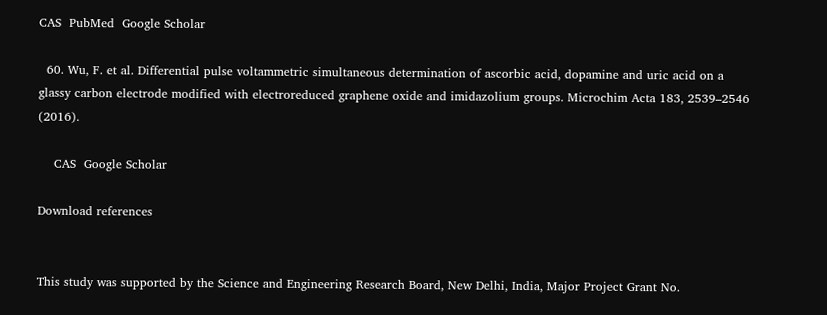CAS  PubMed  Google Scholar

  60. Wu, F. et al. Differential pulse voltammetric simultaneous determination of ascorbic acid, dopamine and uric acid on a glassy carbon electrode modified with electroreduced graphene oxide and imidazolium groups. Microchim Acta 183, 2539–2546 (2016).

    CAS  Google Scholar

Download references


This study was supported by the Science and Engineering Research Board, New Delhi, India, Major Project Grant No.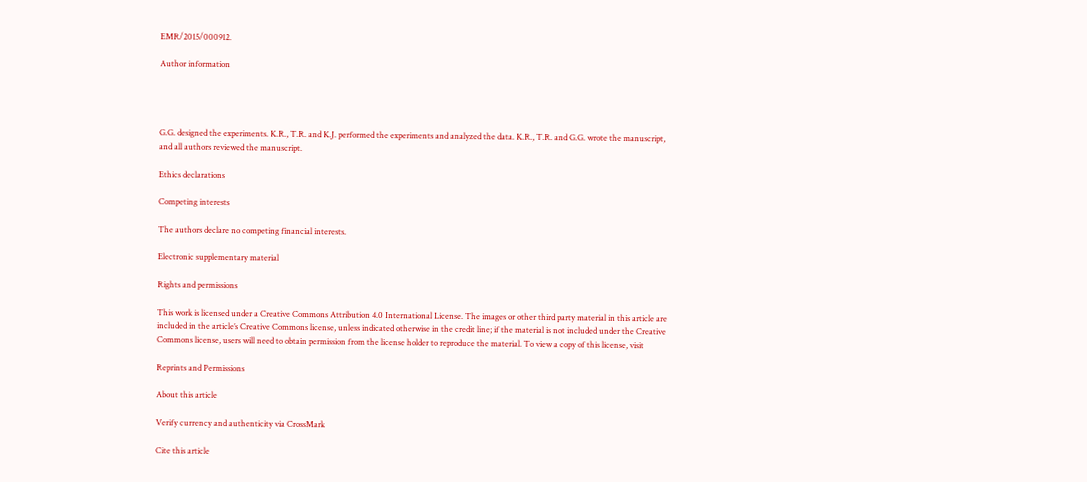EMR/2015/000912.

Author information




G.G. designed the experiments. K.R., T.R. and K.J. performed the experiments and analyzed the data. K.R., T.R. and G.G. wrote the manuscript, and all authors reviewed the manuscript.

Ethics declarations

Competing interests

The authors declare no competing financial interests.

Electronic supplementary material

Rights and permissions

This work is licensed under a Creative Commons Attribution 4.0 International License. The images or other third party material in this article are included in the article’s Creative Commons license, unless indicated otherwise in the credit line; if the material is not included under the Creative Commons license, users will need to obtain permission from the license holder to reproduce the material. To view a copy of this license, visit

Reprints and Permissions

About this article

Verify currency and authenticity via CrossMark

Cite this article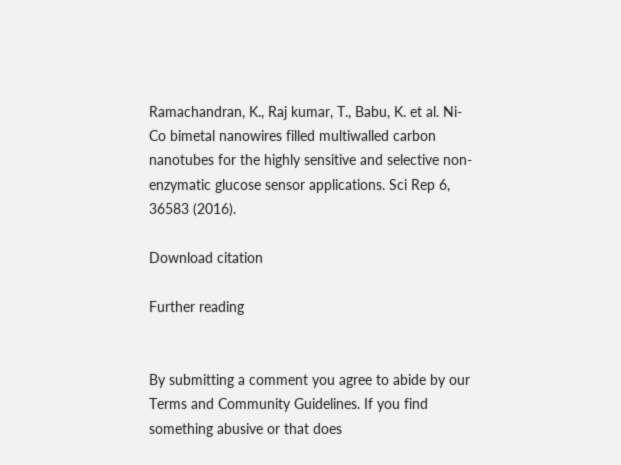Ramachandran, K., Raj kumar, T., Babu, K. et al. Ni-Co bimetal nanowires filled multiwalled carbon nanotubes for the highly sensitive and selective non-enzymatic glucose sensor applications. Sci Rep 6, 36583 (2016).

Download citation

Further reading


By submitting a comment you agree to abide by our Terms and Community Guidelines. If you find something abusive or that does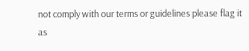not comply with our terms or guidelines please flag it as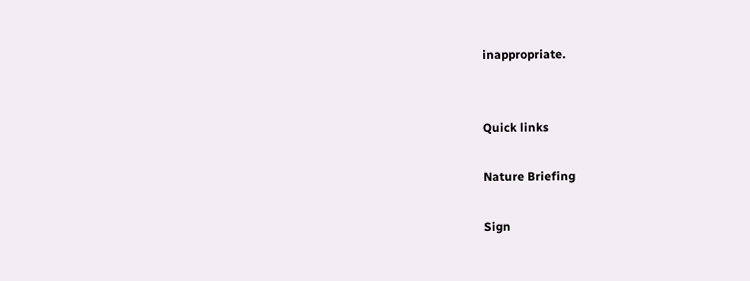inappropriate.


Quick links

Nature Briefing

Sign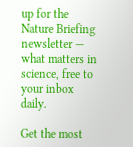up for the Nature Briefing newsletter — what matters in science, free to your inbox daily.

Get the most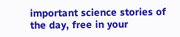important science stories of the day, free in your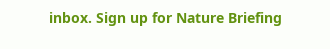inbox. Sign up for Nature Briefing